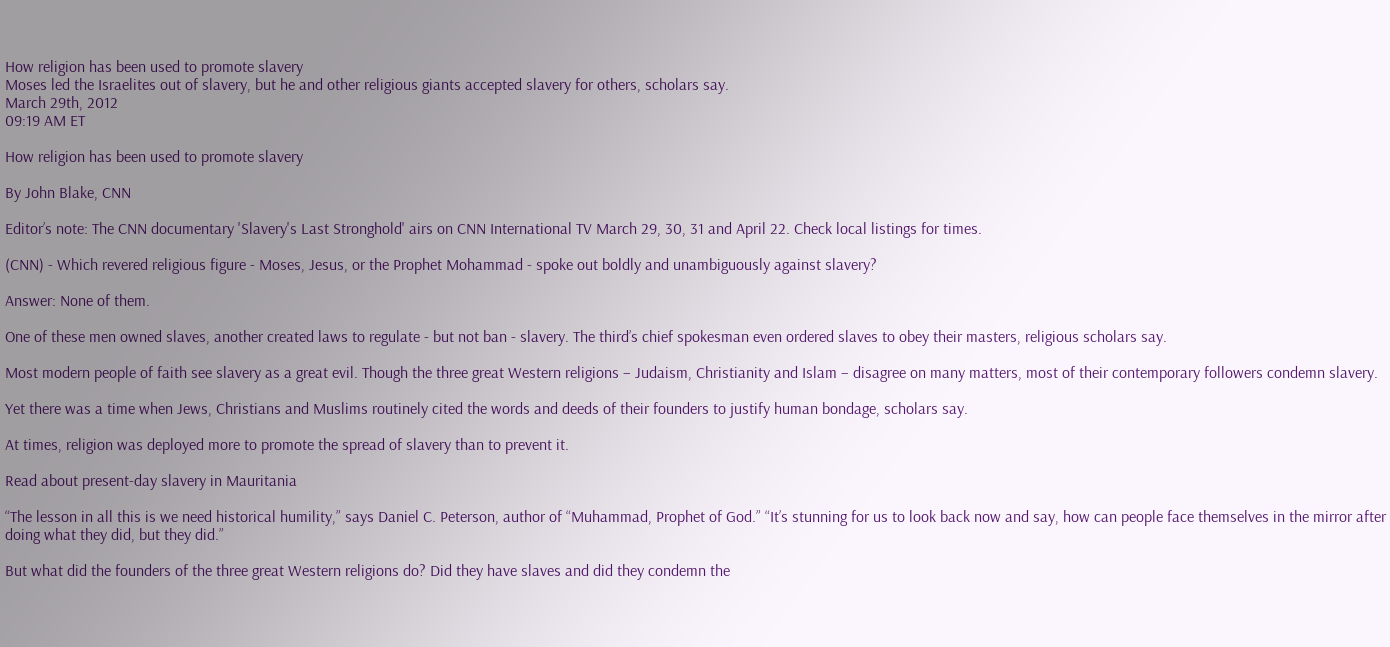How religion has been used to promote slavery
Moses led the Israelites out of slavery, but he and other religious giants accepted slavery for others, scholars say.
March 29th, 2012
09:19 AM ET

How religion has been used to promote slavery

By John Blake, CNN

Editor’s note: The CNN documentary 'Slavery's Last Stronghold' airs on CNN International TV March 29, 30, 31 and April 22. Check local listings for times.

(CNN) - Which revered religious figure - Moses, Jesus, or the Prophet Mohammad - spoke out boldly and unambiguously against slavery?

Answer: None of them.

One of these men owned slaves, another created laws to regulate - but not ban - slavery. The third’s chief spokesman even ordered slaves to obey their masters, religious scholars say.

Most modern people of faith see slavery as a great evil. Though the three great Western religions – Judaism, Christianity and Islam – disagree on many matters, most of their contemporary followers condemn slavery.

Yet there was a time when Jews, Christians and Muslims routinely cited the words and deeds of their founders to justify human bondage, scholars say.

At times, religion was deployed more to promote the spread of slavery than to prevent it.

Read about present-day slavery in Mauritania

“The lesson in all this is we need historical humility,” says Daniel C. Peterson, author of “Muhammad, Prophet of God.” “It’s stunning for us to look back now and say, how can people face themselves in the mirror after doing what they did, but they did.”

But what did the founders of the three great Western religions do? Did they have slaves and did they condemn the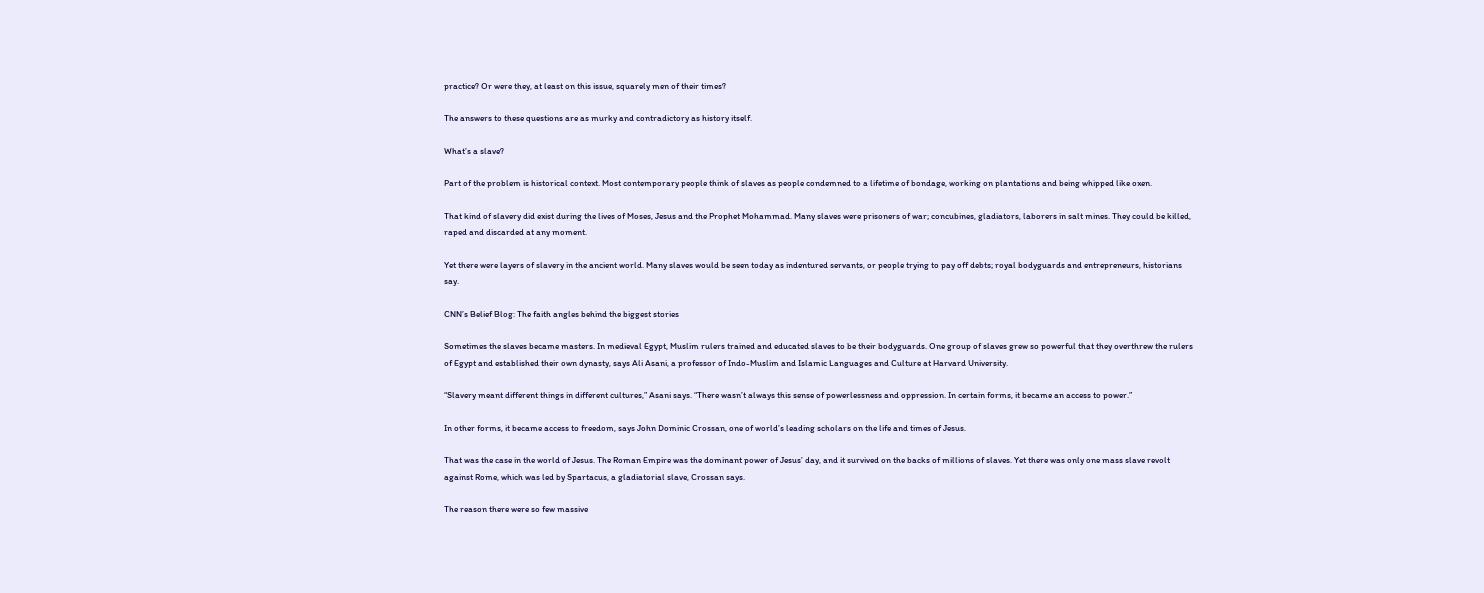practice? Or were they, at least on this issue, squarely men of their times?

The answers to these questions are as murky and contradictory as history itself.

What’s a slave?

Part of the problem is historical context. Most contemporary people think of slaves as people condemned to a lifetime of bondage, working on plantations and being whipped like oxen.

That kind of slavery did exist during the lives of Moses, Jesus and the Prophet Mohammad. Many slaves were prisoners of war; concubines, gladiators, laborers in salt mines. They could be killed, raped and discarded at any moment.

Yet there were layers of slavery in the ancient world. Many slaves would be seen today as indentured servants, or people trying to pay off debts; royal bodyguards and entrepreneurs, historians say.

CNN’s Belief Blog: The faith angles behind the biggest stories

Sometimes the slaves became masters. In medieval Egypt, Muslim rulers trained and educated slaves to be their bodyguards. One group of slaves grew so powerful that they overthrew the rulers of Egypt and established their own dynasty, says Ali Asani, a professor of Indo-Muslim and Islamic Languages and Culture at Harvard University.

“Slavery meant different things in different cultures,” Asani says. “There wasn’t always this sense of powerlessness and oppression. In certain forms, it became an access to power.”

In other forms, it became access to freedom, says John Dominic Crossan, one of world’s leading scholars on the life and times of Jesus.

That was the case in the world of Jesus. The Roman Empire was the dominant power of Jesus’ day, and it survived on the backs of millions of slaves. Yet there was only one mass slave revolt against Rome, which was led by Spartacus, a gladiatorial slave, Crossan says.

The reason there were so few massive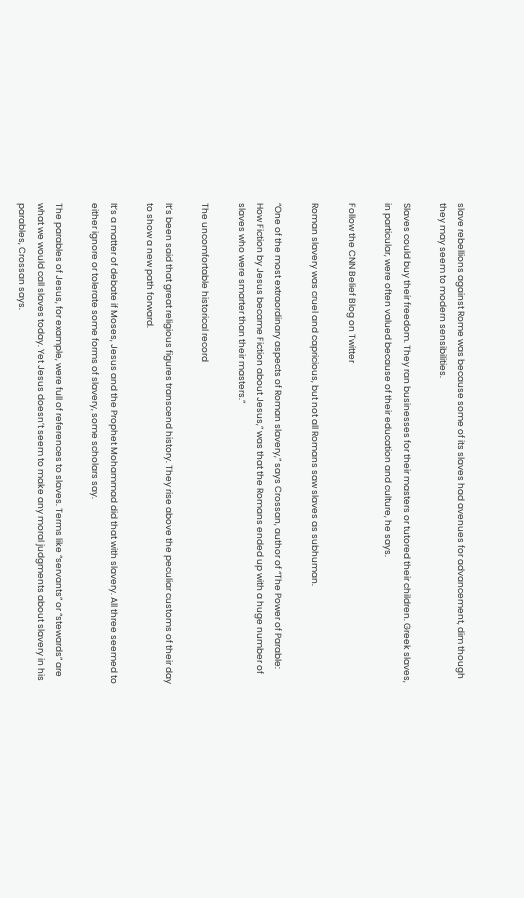slave rebellions against Rome was because some of its slaves had avenues for advancement, dim though they may seem to modern sensibilities.

Slaves could buy their freedom. They ran businesses for their masters or tutored their children. Greek slaves, in particular, were often valued because of their education and culture, he says.

Follow the CNN Belief Blog on Twitter

Roman slavery was cruel and capricious, but not all Romans saw slaves as subhuman.

“One of the most extraordinary aspects of Roman slavery,” says Crossan, author of “The Power of Parable: How Fiction by Jesus became Fiction about Jesus,” was that the Romans ended up with a huge number of slaves who were smarter than their masters.”

The uncomfortable historical record

It’s been said that great religious figures transcend history. They rise above the peculiar customs of their day to show a new path forward.

It’s a matter of debate if Moses, Jesus and the Prophet Mohammad did that with slavery. All three seemed to either ignore or tolerate some forms of slavery, some scholars say.

The parables of Jesus, for example, were full of references to slaves. Terms like “servants” or “stewards” are what we would call slaves today. Yet Jesus doesn’t seem to make any moral judgments about slavery in his parables, Crossan says.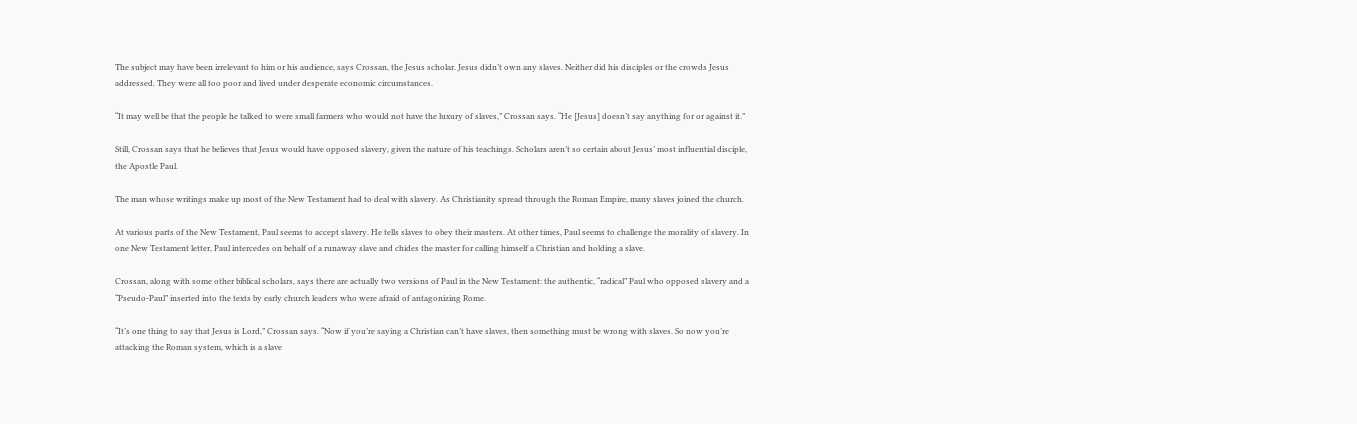The subject may have been irrelevant to him or his audience, says Crossan, the Jesus scholar. Jesus didn’t own any slaves. Neither did his disciples or the crowds Jesus addressed. They were all too poor and lived under desperate economic circumstances.

“It may well be that the people he talked to were small farmers who would not have the luxury of slaves,” Crossan says. “He [Jesus] doesn’t say anything for or against it.”

Still, Crossan says that he believes that Jesus would have opposed slavery, given the nature of his teachings. Scholars aren’t so certain about Jesus’ most influential disciple, the Apostle Paul.

The man whose writings make up most of the New Testament had to deal with slavery. As Christianity spread through the Roman Empire, many slaves joined the church.

At various parts of the New Testament, Paul seems to accept slavery. He tells slaves to obey their masters. At other times, Paul seems to challenge the morality of slavery. In one New Testament letter, Paul intercedes on behalf of a runaway slave and chides the master for calling himself a Christian and holding a slave.

Crossan, along with some other biblical scholars, says there are actually two versions of Paul in the New Testament: the authentic, “radical” Paul who opposed slavery and a “Pseudo-Paul” inserted into the texts by early church leaders who were afraid of antagonizing Rome.

“It’s one thing to say that Jesus is Lord,” Crossan says. “Now if you’re saying a Christian can’t have slaves, then something must be wrong with slaves. So now you’re attacking the Roman system, which is a slave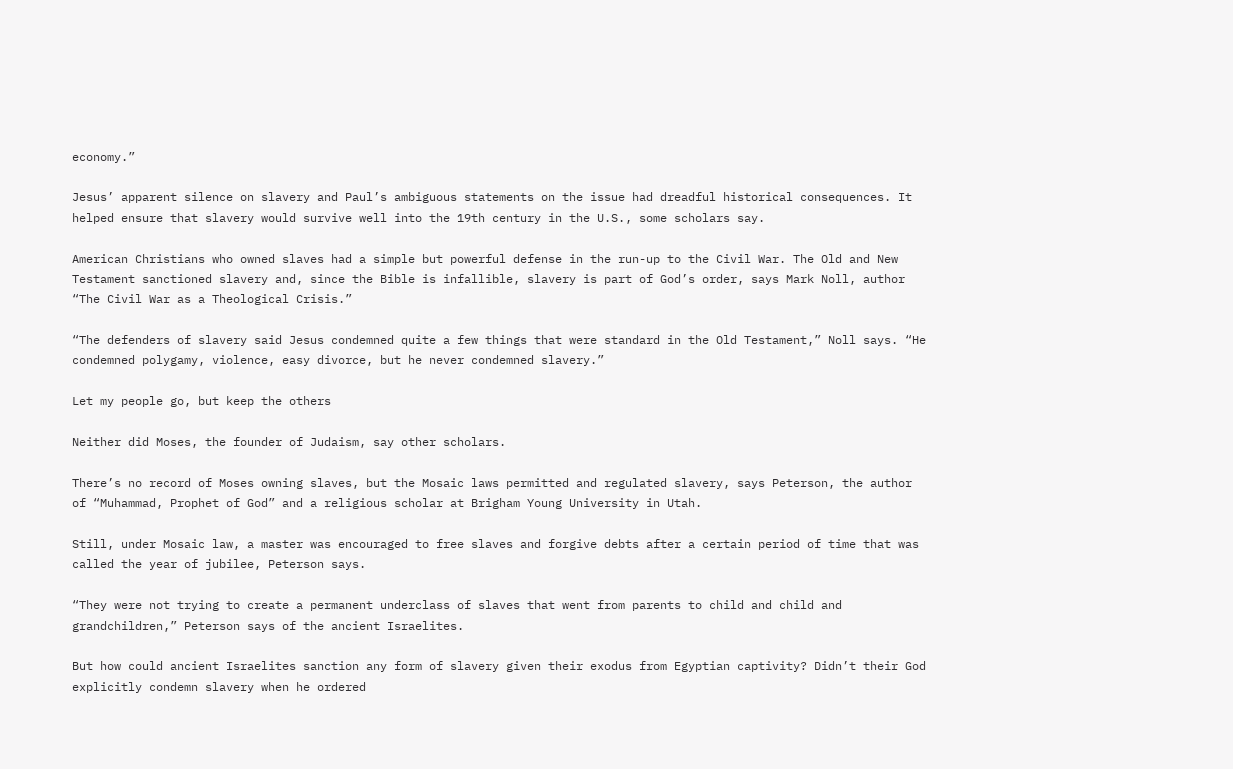economy.”

Jesus’ apparent silence on slavery and Paul’s ambiguous statements on the issue had dreadful historical consequences. It helped ensure that slavery would survive well into the 19th century in the U.S., some scholars say.

American Christians who owned slaves had a simple but powerful defense in the run-up to the Civil War. The Old and New Testament sanctioned slavery and, since the Bible is infallible, slavery is part of God’s order, says Mark Noll, author “The Civil War as a Theological Crisis.”

“The defenders of slavery said Jesus condemned quite a few things that were standard in the Old Testament,” Noll says. “He condemned polygamy, violence, easy divorce, but he never condemned slavery.”

Let my people go, but keep the others

Neither did Moses, the founder of Judaism, say other scholars.

There’s no record of Moses owning slaves, but the Mosaic laws permitted and regulated slavery, says Peterson, the author of “Muhammad, Prophet of God” and a religious scholar at Brigham Young University in Utah.

Still, under Mosaic law, a master was encouraged to free slaves and forgive debts after a certain period of time that was called the year of jubilee, Peterson says.

“They were not trying to create a permanent underclass of slaves that went from parents to child and child and grandchildren,” Peterson says of the ancient Israelites.

But how could ancient Israelites sanction any form of slavery given their exodus from Egyptian captivity? Didn’t their God explicitly condemn slavery when he ordered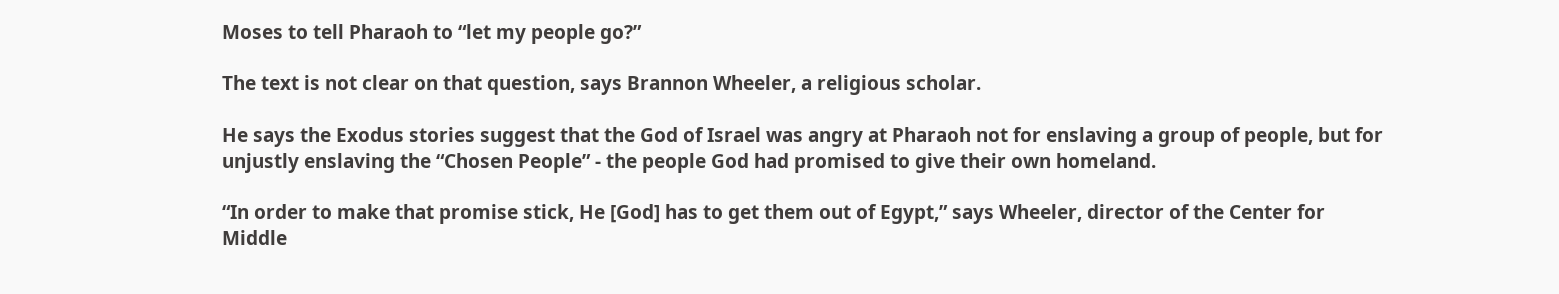Moses to tell Pharaoh to “let my people go?”

The text is not clear on that question, says Brannon Wheeler, a religious scholar.

He says the Exodus stories suggest that the God of Israel was angry at Pharaoh not for enslaving a group of people, but for unjustly enslaving the “Chosen People” - the people God had promised to give their own homeland.

“In order to make that promise stick, He [God] has to get them out of Egypt,” says Wheeler, director of the Center for Middle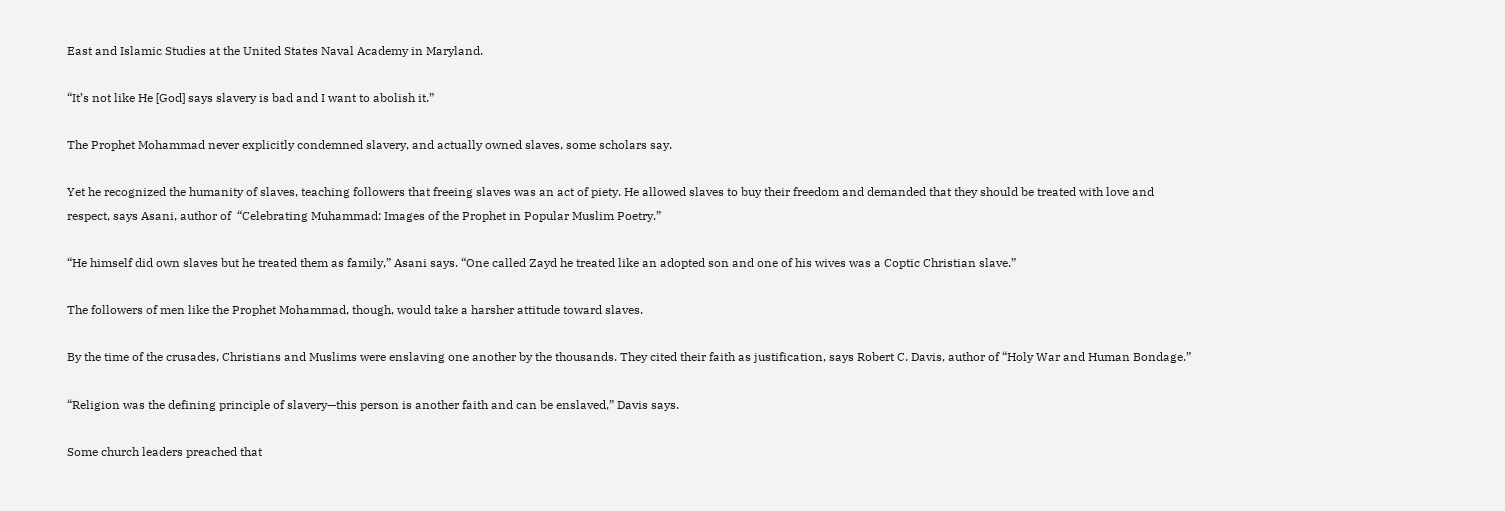East and Islamic Studies at the United States Naval Academy in Maryland.

“It’s not like He [God] says slavery is bad and I want to abolish it.”

The Prophet Mohammad never explicitly condemned slavery, and actually owned slaves, some scholars say.

Yet he recognized the humanity of slaves, teaching followers that freeing slaves was an act of piety. He allowed slaves to buy their freedom and demanded that they should be treated with love and respect, says Asani, author of  “Celebrating Muhammad: Images of the Prophet in Popular Muslim Poetry.”

“He himself did own slaves but he treated them as family,” Asani says. “One called Zayd he treated like an adopted son and one of his wives was a Coptic Christian slave.”

The followers of men like the Prophet Mohammad, though, would take a harsher attitude toward slaves.

By the time of the crusades, Christians and Muslims were enslaving one another by the thousands. They cited their faith as justification, says Robert C. Davis, author of “Holy War and Human Bondage.”

“Religion was the defining principle of slavery—this person is another faith and can be enslaved,” Davis says.

Some church leaders preached that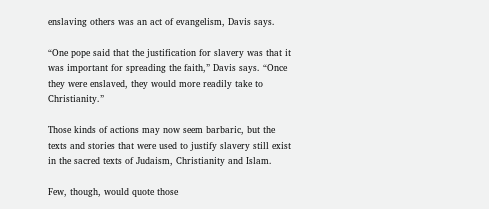enslaving others was an act of evangelism, Davis says.

“One pope said that the justification for slavery was that it was important for spreading the faith,” Davis says. “Once they were enslaved, they would more readily take to Christianity.”

Those kinds of actions may now seem barbaric, but the texts and stories that were used to justify slavery still exist in the sacred texts of Judaism, Christianity and Islam.

Few, though, would quote those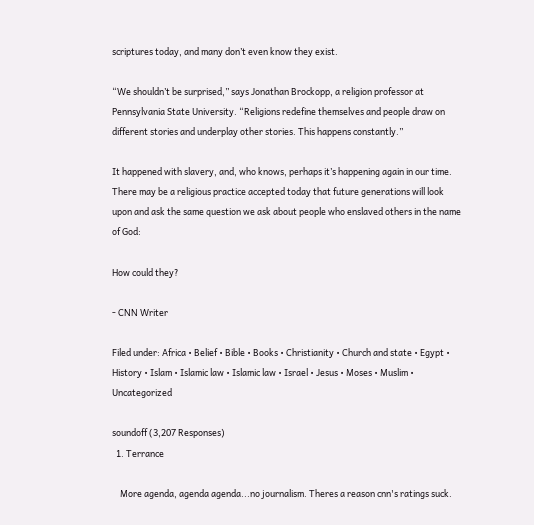scriptures today, and many don’t even know they exist.

“We shouldn’t be surprised,” says Jonathan Brockopp, a religion professor at Pennsylvania State University. “Religions redefine themselves and people draw on different stories and underplay other stories. This happens constantly.”

It happened with slavery, and, who knows, perhaps it’s happening again in our time. There may be a religious practice accepted today that future generations will look upon and ask the same question we ask about people who enslaved others in the name of God:

How could they?

- CNN Writer

Filed under: Africa • Belief • Bible • Books • Christianity • Church and state • Egypt • History • Islam • Islamic law • Islamic law • Israel • Jesus • Moses • Muslim • Uncategorized

soundoff (3,207 Responses)
  1. Terrance

    More agenda, agenda agenda...no journalism. Theres a reason cnn's ratings suck.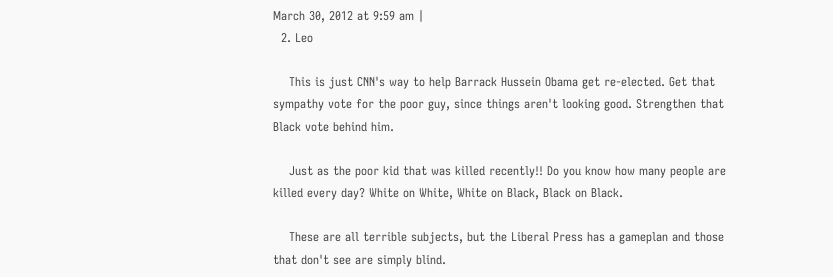March 30, 2012 at 9:59 am |
  2. Leo

    This is just CNN's way to help Barrack Hussein Obama get re-elected. Get that sympathy vote for the poor guy, since things aren't looking good. Strengthen that Black vote behind him.

    Just as the poor kid that was killed recently!! Do you know how many people are killed every day? White on White, White on Black, Black on Black.

    These are all terrible subjects, but the Liberal Press has a gameplan and those that don't see are simply blind.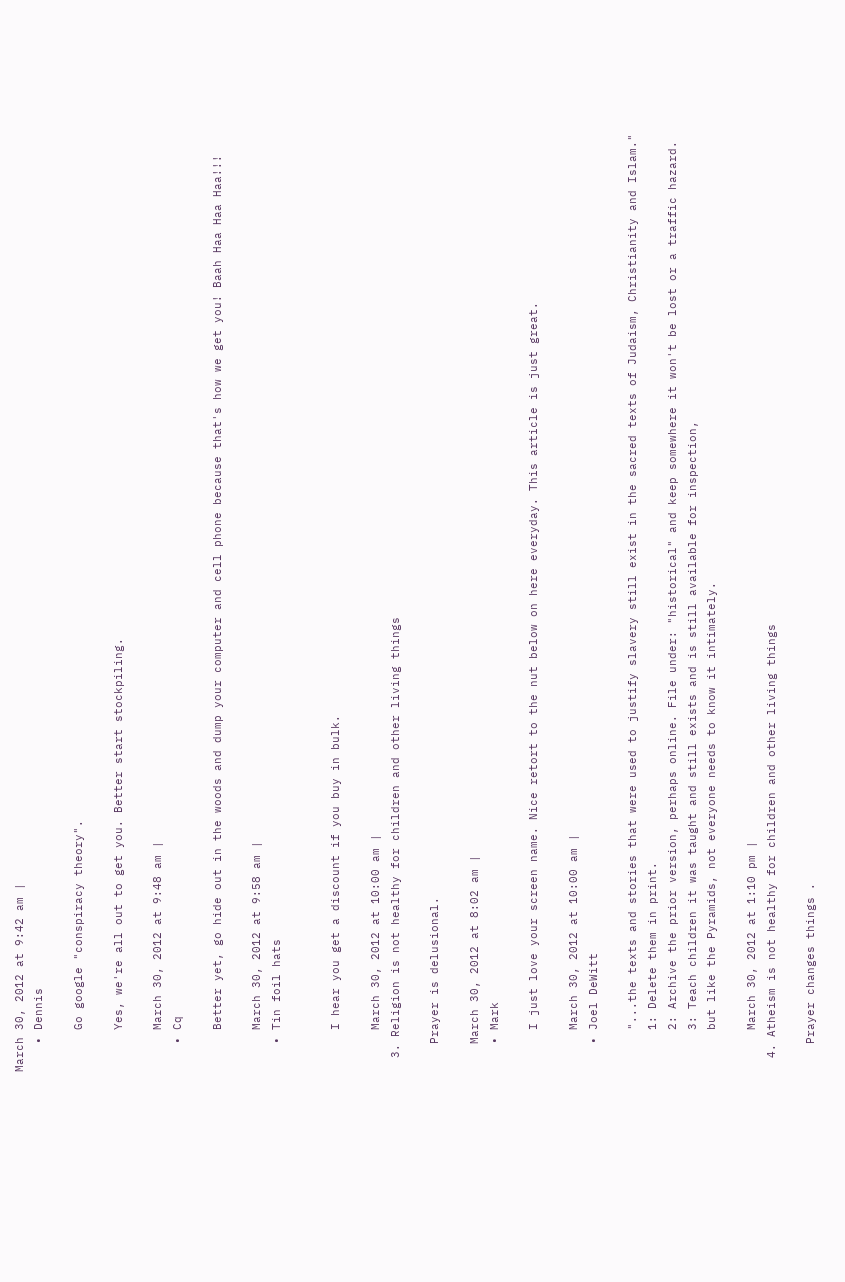March 30, 2012 at 9:42 am |
    • Dennis

      Go google "conspiracy theory".

      Yes, we're all out to get you. Better start stockpiling.

      March 30, 2012 at 9:48 am |
    • Cq

      Better yet, go hide out in the woods and dump your computer and cell phone because that's how we get you! Baah Haa Haa Haa!!!

      March 30, 2012 at 9:58 am |
    • Tin foil hats


      I hear you get a discount if you buy in bulk.

      March 30, 2012 at 10:00 am |
  3. Religion is not healthy for children and other living things

    Prayer is delusional.

    March 30, 2012 at 8:02 am |
    • Mark

      I just love your screen name. Nice retort to the nut below on here everyday. This article is just great.

      March 30, 2012 at 10:00 am |
    • Joel DeWitt

      "...the texts and stories that were used to justify slavery still exist in the sacred texts of Judaism, Christianity and Islam."
      1: Delete them in print.
      2: Archive the prior version, perhaps online. File under: "historical" and keep somewhere it won't be lost or a traffic hazard.
      3: Teach children it was taught and still exists and is still available for inspection,
      but like the Pyramids, not everyone needs to know it intimately.

      March 30, 2012 at 1:10 pm |
  4. Atheism is not healthy for children and other living things

    Prayer changes things .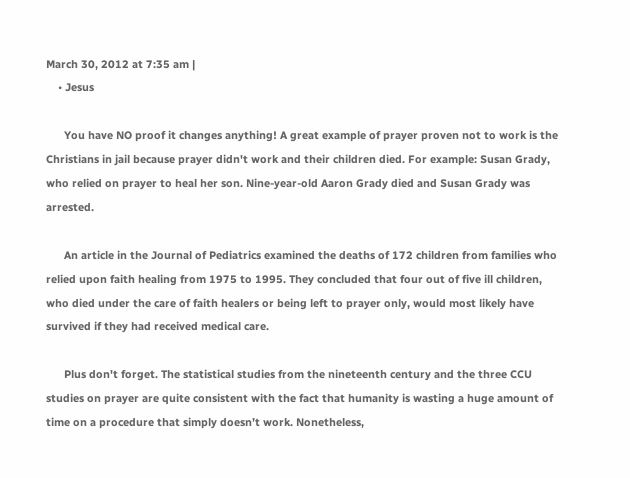March 30, 2012 at 7:35 am |
    • Jesus

      You have NO proof it changes anything! A great example of prayer proven not to work is the Christians in jail because prayer didn't work and their children died. For example: Susan Grady, who relied on prayer to heal her son. Nine-year-old Aaron Grady died and Susan Grady was arrested.

      An article in the Journal of Pediatrics examined the deaths of 172 children from families who relied upon faith healing from 1975 to 1995. They concluded that four out of five ill children, who died under the care of faith healers or being left to prayer only, would most likely have survived if they had received medical care.

      Plus don't forget. The statistical studies from the nineteenth century and the three CCU studies on prayer are quite consistent with the fact that humanity is wasting a huge amount of time on a procedure that simply doesn’t work. Nonetheless,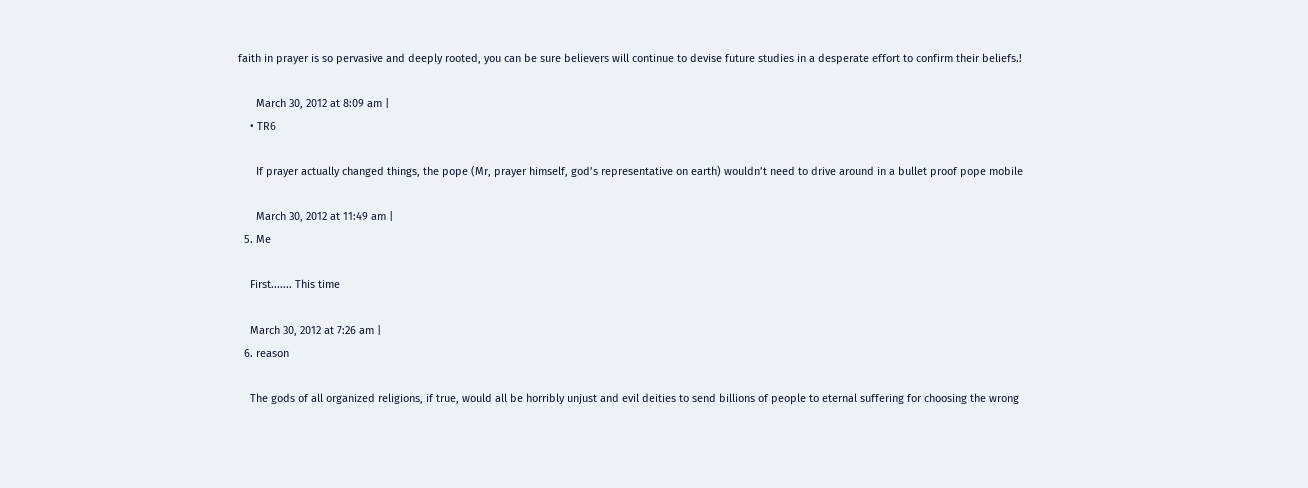faith in prayer is so pervasive and deeply rooted, you can be sure believers will continue to devise future studies in a desperate effort to confirm their beliefs.!

      March 30, 2012 at 8:09 am |
    • TR6

      If prayer actually changed things, the pope (Mr, prayer himself, god’s representative on earth) wouldn’t need to drive around in a bullet proof pope mobile

      March 30, 2012 at 11:49 am |
  5. Me

    First....... This time

    March 30, 2012 at 7:26 am |
  6. reason

    The gods of all organized religions, if true, would all be horribly unjust and evil deities to send billions of people to eternal suffering for choosing the wrong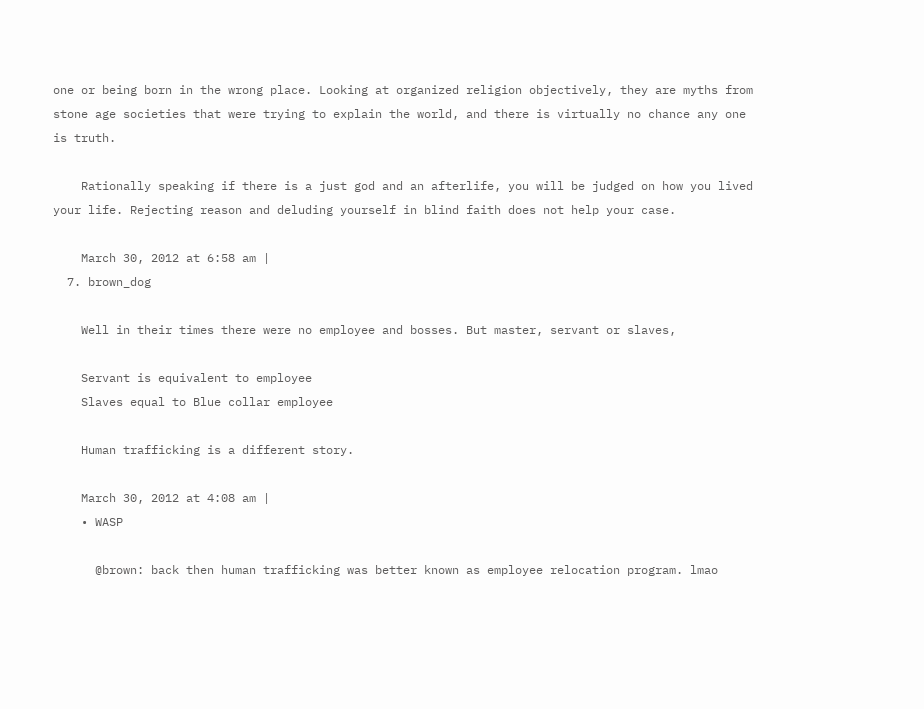one or being born in the wrong place. Looking at organized religion objectively, they are myths from stone age societies that were trying to explain the world, and there is virtually no chance any one is truth.

    Rationally speaking if there is a just god and an afterlife, you will be judged on how you lived your life. Rejecting reason and deluding yourself in blind faith does not help your case.

    March 30, 2012 at 6:58 am |
  7. brown_dog

    Well in their times there were no employee and bosses. But master, servant or slaves,

    Servant is equivalent to employee
    Slaves equal to Blue collar employee

    Human trafficking is a different story.

    March 30, 2012 at 4:08 am |
    • WASP

      @brown: back then human trafficking was better known as employee relocation program. lmao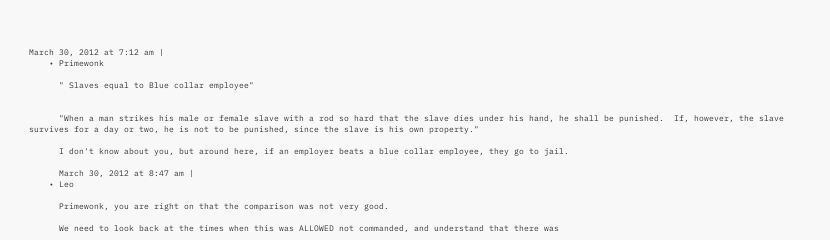March 30, 2012 at 7:12 am |
    • Primewonk

      " Slaves equal to Blue collar employee"


      "When a man strikes his male or female slave with a rod so hard that the slave dies under his hand, he shall be punished.  If, however, the slave survives for a day or two, he is not to be punished, since the slave is his own property."

      I don't know about you, but around here, if an employer beats a blue collar employee, they go to jail.

      March 30, 2012 at 8:47 am |
    • Leo

      Primewonk, you are right on that the comparison was not very good.

      We need to look back at the times when this was ALLOWED not commanded, and understand that there was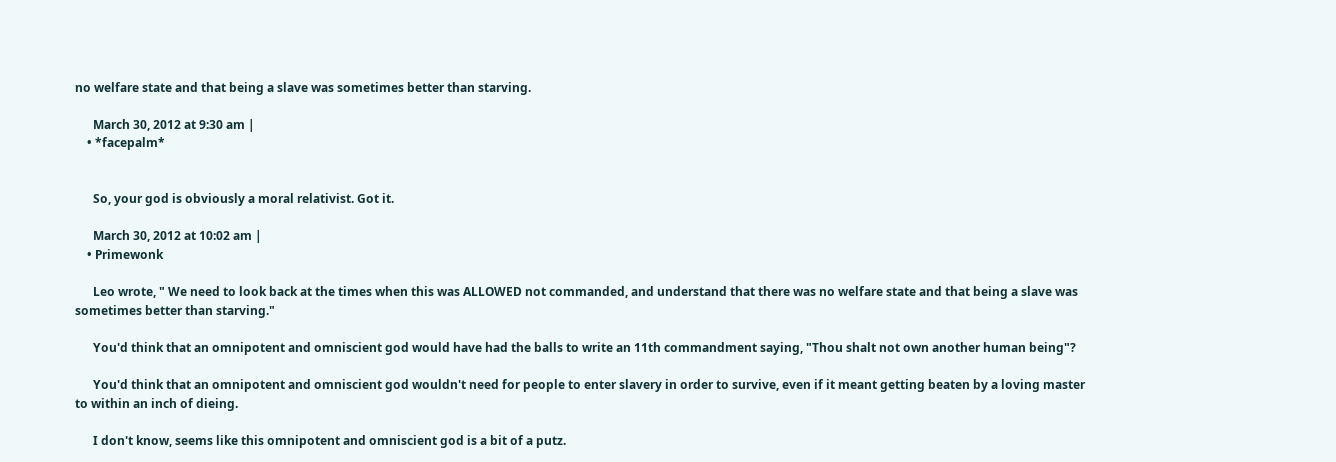no welfare state and that being a slave was sometimes better than starving.

      March 30, 2012 at 9:30 am |
    • *facepalm*


      So, your god is obviously a moral relativist. Got it.

      March 30, 2012 at 10:02 am |
    • Primewonk

      Leo wrote, " We need to look back at the times when this was ALLOWED not commanded, and understand that there was no welfare state and that being a slave was sometimes better than starving."

      You'd think that an omnipotent and omniscient god would have had the balls to write an 11th commandment saying, "Thou shalt not own another human being"?

      You'd think that an omnipotent and omniscient god wouldn't need for people to enter slavery in order to survive, even if it meant getting beaten by a loving master to within an inch of dieing.

      I don't know, seems like this omnipotent and omniscient god is a bit of a putz.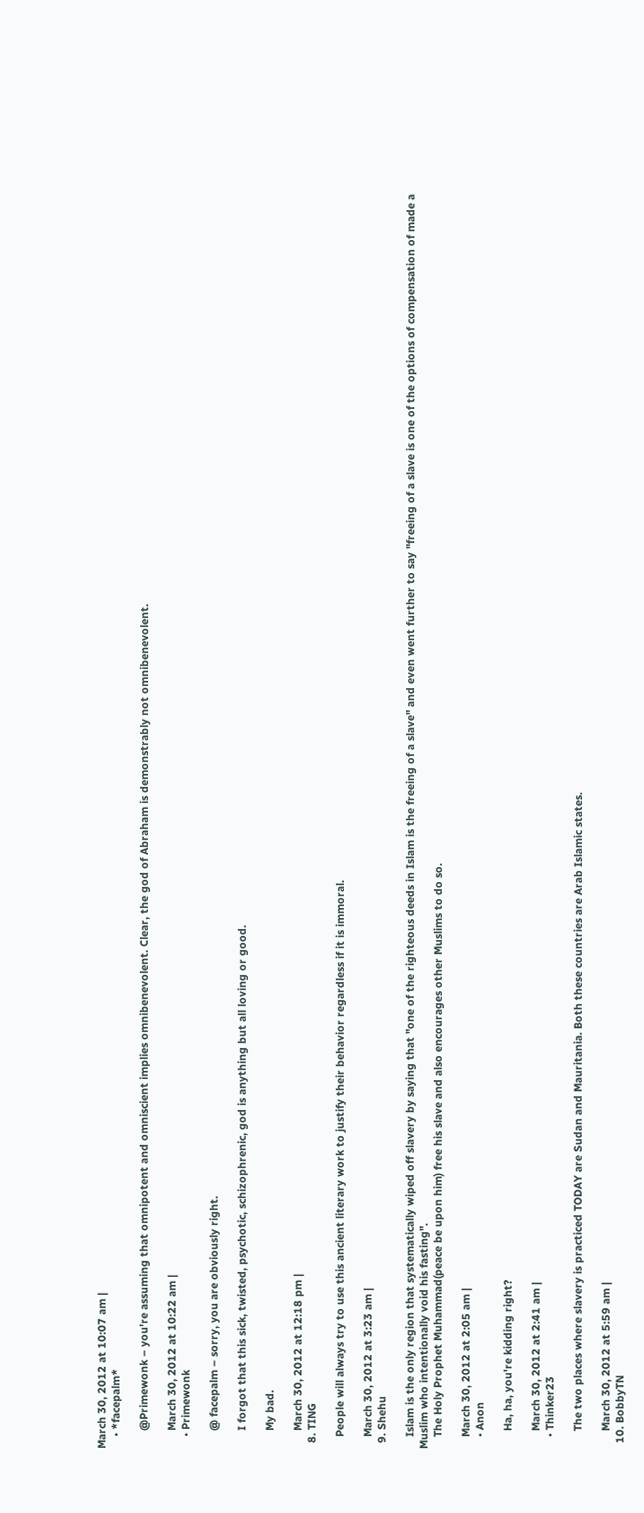March 30, 2012 at 10:07 am |
    • *facepalm*

      @Primewonk – you're assuming that omnipotent and omniscient implies omnibenevolent. Clear, the god of Abraham is demonstrably not omnibenevolent.

      March 30, 2012 at 10:22 am |
    • Primewonk

      @ facepalm – sorry, you are obviously right.

      I forgot that this sick, twisted, psychotic, schizophrenic, god is anything but all loving or good.

      My bad.

      March 30, 2012 at 12:18 pm |
  8. TING

    People will always try to use this ancient literary work to justify their behavior regardless if it is immoral.

    March 30, 2012 at 3:23 am |
  9. Shehu

    Islam is the only region that systematically wiped off slavery by saying that "one of the righteous deeds in Islam is the freeing of a slave" and even went further to say "freeing of a slave is one of the options of compensation of made a Muslim who intentionally void his fasting".
    The Holy Prophet Muhammad(peace be upon him) free his slave and also encourages other Muslims to do so.

    March 30, 2012 at 2:05 am |
    • Anon

      Ha, ha, you're kidding right?

      March 30, 2012 at 2:41 am |
    • Thinker23

      The two places where slavery is practiced TODAY are Sudan and Mauritania. Both these countries are Arab Islamic states.

      March 30, 2012 at 5:59 am |
  10. BobbyTN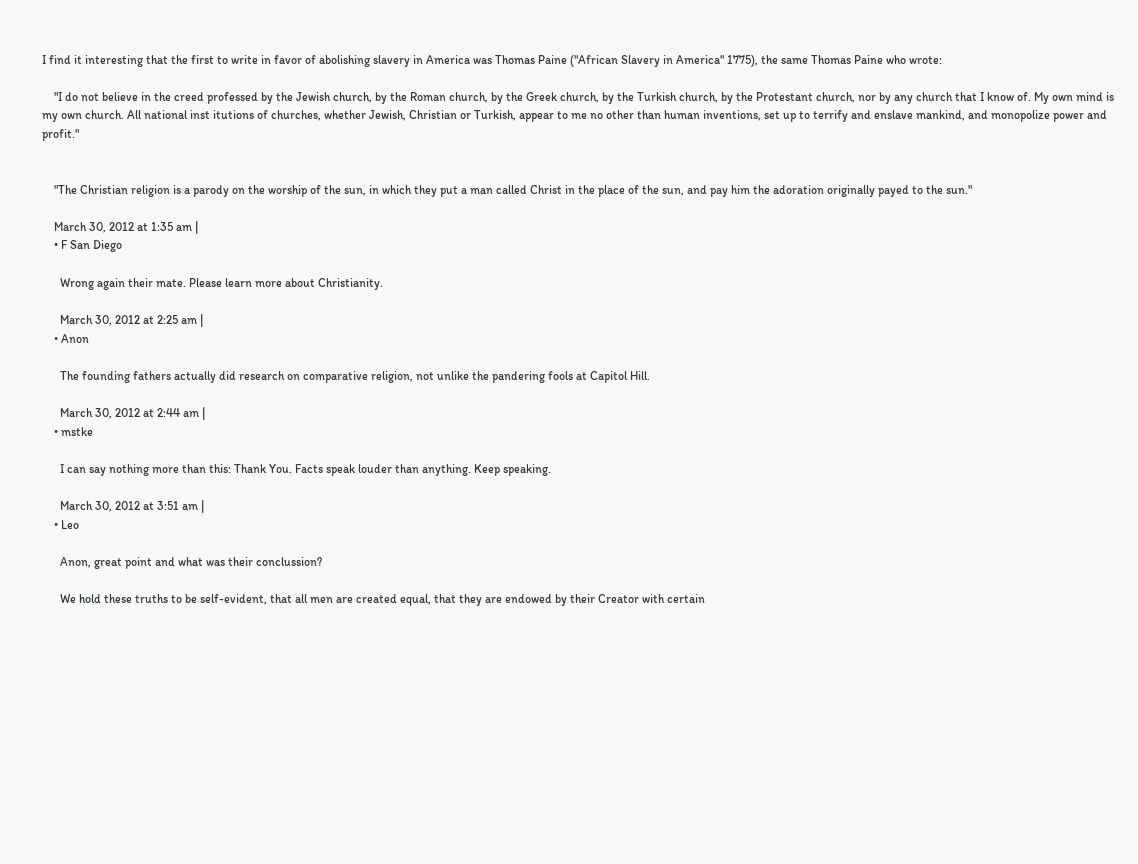I find it interesting that the first to write in favor of abolishing slavery in America was Thomas Paine ("African Slavery in America" 1775), the same Thomas Paine who wrote:

    "I do not believe in the creed professed by the Jewish church, by the Roman church, by the Greek church, by the Turkish church, by the Protestant church, nor by any church that I know of. My own mind is my own church. All national inst itutions of churches, whether Jewish, Christian or Turkish, appear to me no other than human inventions, set up to terrify and enslave mankind, and monopolize power and profit."


    "The Christian religion is a parody on the worship of the sun, in which they put a man called Christ in the place of the sun, and pay him the adoration originally payed to the sun."

    March 30, 2012 at 1:35 am |
    • F San Diego

      Wrong again their mate. Please learn more about Christianity.

      March 30, 2012 at 2:25 am |
    • Anon

      The founding fathers actually did research on comparative religion, not unlike the pandering fools at Capitol Hill.

      March 30, 2012 at 2:44 am |
    • mstke

      I can say nothing more than this: Thank You. Facts speak louder than anything. Keep speaking.

      March 30, 2012 at 3:51 am |
    • Leo

      Anon, great point and what was their conclussion?

      We hold these truths to be self-evident, that all men are created equal, that they are endowed by their Creator with certain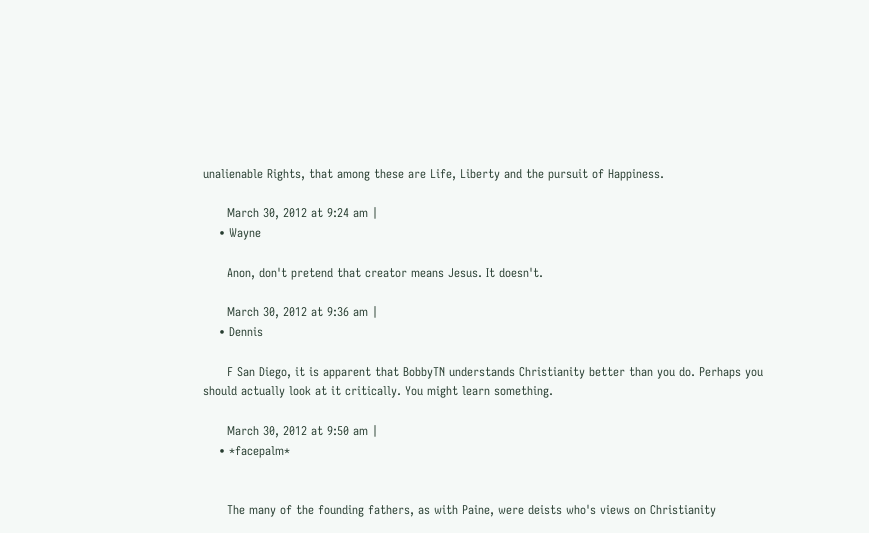unalienable Rights, that among these are Life, Liberty and the pursuit of Happiness.

      March 30, 2012 at 9:24 am |
    • Wayne

      Anon, don't pretend that creator means Jesus. It doesn't.

      March 30, 2012 at 9:36 am |
    • Dennis

      F San Diego, it is apparent that BobbyTN understands Christianity better than you do. Perhaps you should actually look at it critically. You might learn something.

      March 30, 2012 at 9:50 am |
    • *facepalm*


      The many of the founding fathers, as with Paine, were deists who's views on Christianity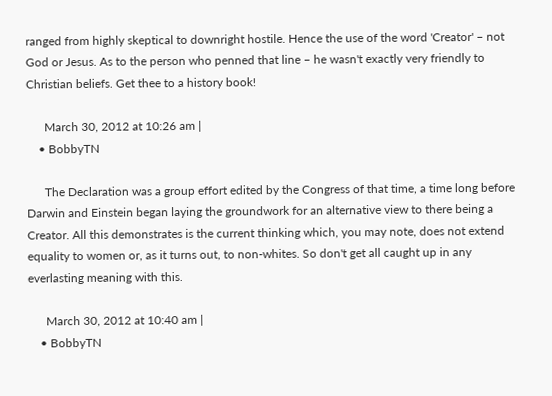ranged from highly skeptical to downright hostile. Hence the use of the word 'Creator' – not God or Jesus. As to the person who penned that line – he wasn't exactly very friendly to Christian beliefs. Get thee to a history book!

      March 30, 2012 at 10:26 am |
    • BobbyTN

      The Declaration was a group effort edited by the Congress of that time, a time long before Darwin and Einstein began laying the groundwork for an alternative view to there being a Creator. All this demonstrates is the current thinking which, you may note, does not extend equality to women or, as it turns out, to non-whites. So don't get all caught up in any everlasting meaning with this.

      March 30, 2012 at 10:40 am |
    • BobbyTN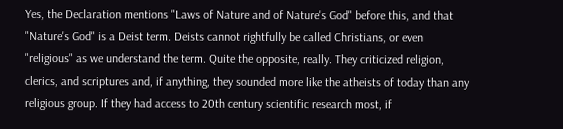Yes, the Declaration mentions "Laws of Nature and of Nature's God" before this, and that "Nature's God" is a Deist term. Deists cannot rightfully be called Christians, or even "religious" as we understand the term. Quite the opposite, really. They criticized religion, clerics, and scriptures and, if anything, they sounded more like the atheists of today than any religious group. If they had access to 20th century scientific research most, if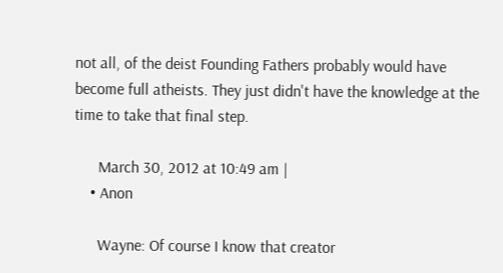not all, of the deist Founding Fathers probably would have become full atheists. They just didn't have the knowledge at the time to take that final step.

      March 30, 2012 at 10:49 am |
    • Anon

      Wayne: Of course I know that creator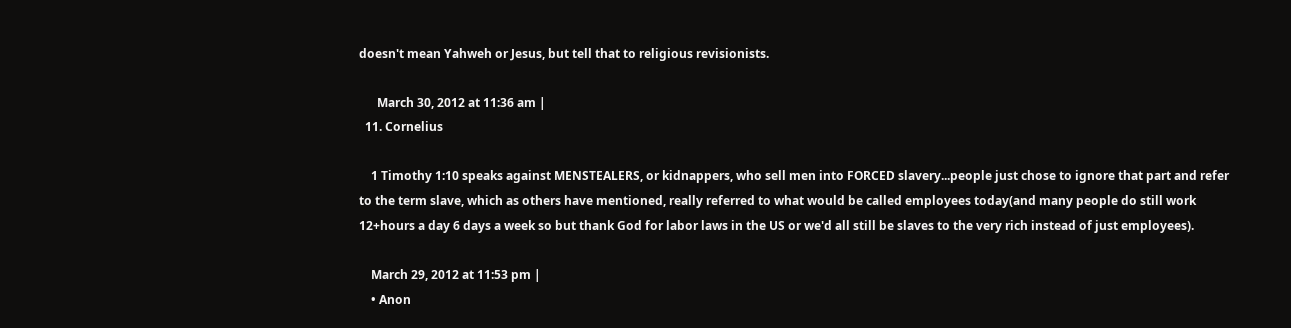doesn't mean Yahweh or Jesus, but tell that to religious revisionists.

      March 30, 2012 at 11:36 am |
  11. Cornelius

    1 Timothy 1:10 speaks against MENSTEALERS, or kidnappers, who sell men into FORCED slavery...people just chose to ignore that part and refer to the term slave, which as others have mentioned, really referred to what would be called employees today(and many people do still work 12+hours a day 6 days a week so but thank God for labor laws in the US or we'd all still be slaves to the very rich instead of just employees).

    March 29, 2012 at 11:53 pm |
    • Anon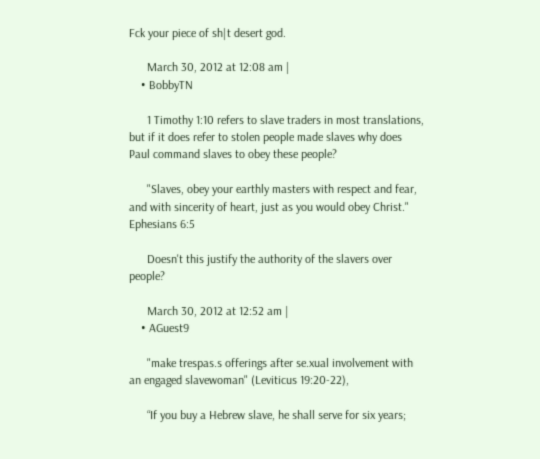Fck your piece of sh|t desert god.

      March 30, 2012 at 12:08 am |
    • BobbyTN

      1 Timothy 1:10 refers to slave traders in most translations, but if it does refer to stolen people made slaves why does Paul command slaves to obey these people?

      "Slaves, obey your earthly masters with respect and fear, and with sincerity of heart, just as you would obey Christ." Ephesians 6:5

      Doesn't this justify the authority of the slavers over people?

      March 30, 2012 at 12:52 am |
    • AGuest9

      "make trespas.s offerings after se.xual involvement with an engaged slavewoman" (Leviticus 19:20-22),

      “If you buy a Hebrew slave, he shall serve for six years;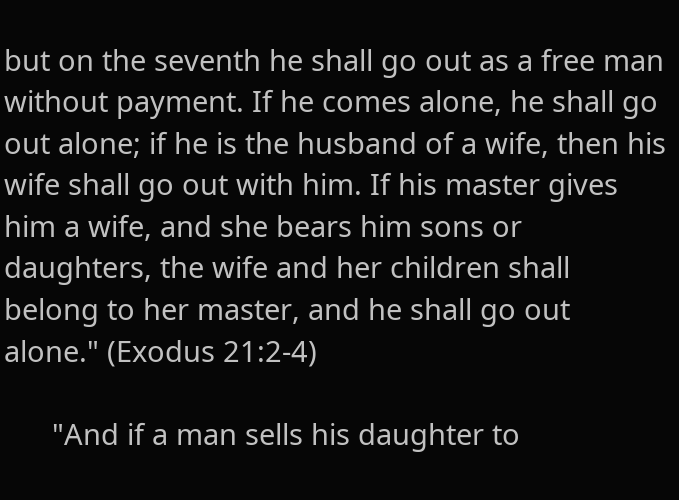but on the seventh he shall go out as a free man without payment. If he comes alone, he shall go out alone; if he is the husband of a wife, then his wife shall go out with him. If his master gives him a wife, and she bears him sons or daughters, the wife and her children shall belong to her master, and he shall go out alone." (Exodus 21:2-4)

      "And if a man sells his daughter to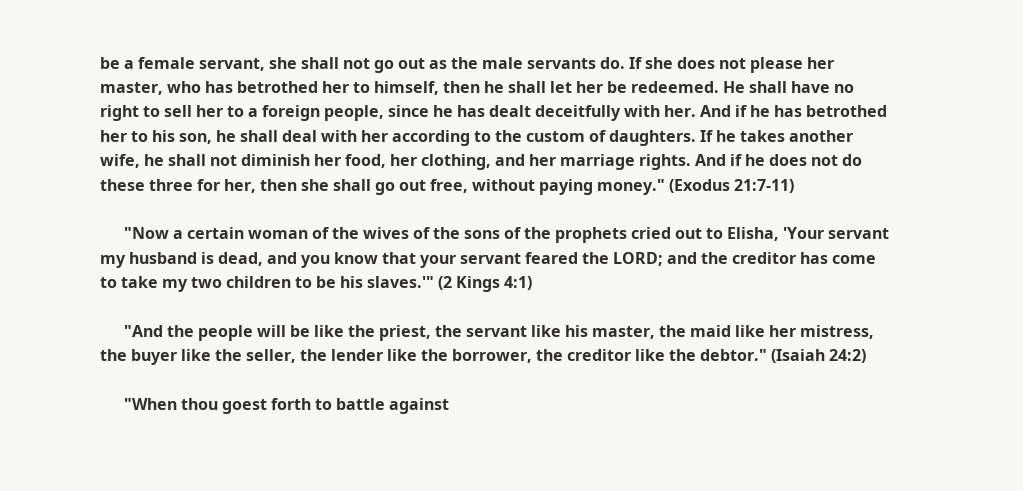be a female servant, she shall not go out as the male servants do. If she does not please her master, who has betrothed her to himself, then he shall let her be redeemed. He shall have no right to sell her to a foreign people, since he has dealt deceitfully with her. And if he has betrothed her to his son, he shall deal with her according to the custom of daughters. If he takes another wife, he shall not diminish her food, her clothing, and her marriage rights. And if he does not do these three for her, then she shall go out free, without paying money." (Exodus 21:7-11)

      "Now a certain woman of the wives of the sons of the prophets cried out to Elisha, 'Your servant my husband is dead, and you know that your servant feared the LORD; and the creditor has come to take my two children to be his slaves.'" (2 Kings 4:1)

      "And the people will be like the priest, the servant like his master, the maid like her mistress, the buyer like the seller, the lender like the borrower, the creditor like the debtor." (Isaiah 24:2)

      "When thou goest forth to battle against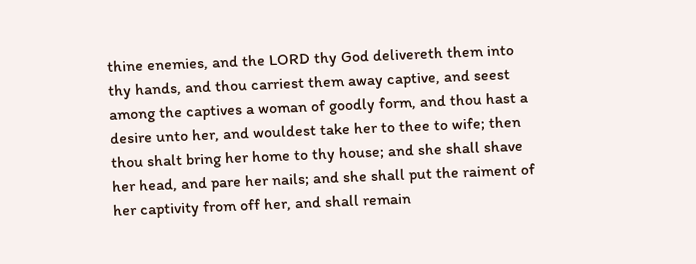thine enemies, and the LORD thy God delivereth them into thy hands, and thou carriest them away captive, and seest among the captives a woman of goodly form, and thou hast a desire unto her, and wouldest take her to thee to wife; then thou shalt bring her home to thy house; and she shall shave her head, and pare her nails; and she shall put the raiment of her captivity from off her, and shall remain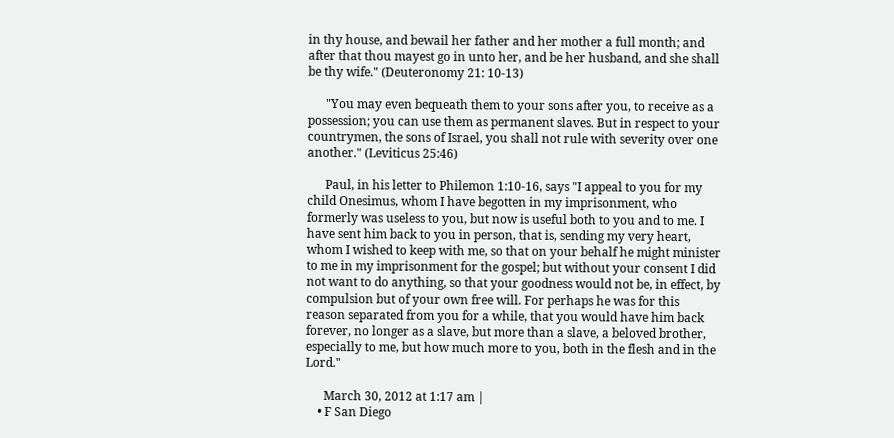in thy house, and bewail her father and her mother a full month; and after that thou mayest go in unto her, and be her husband, and she shall be thy wife." (Deuteronomy 21: 10-13)

      "You may even bequeath them to your sons after you, to receive as a possession; you can use them as permanent slaves. But in respect to your countrymen, the sons of Israel, you shall not rule with severity over one another." (Leviticus 25:46)

      Paul, in his letter to Philemon 1:10-16, says "I appeal to you for my child Onesimus, whom I have begotten in my imprisonment, who formerly was useless to you, but now is useful both to you and to me. I have sent him back to you in person, that is, sending my very heart, whom I wished to keep with me, so that on your behalf he might minister to me in my imprisonment for the gospel; but without your consent I did not want to do anything, so that your goodness would not be, in effect, by compulsion but of your own free will. For perhaps he was for this reason separated from you for a while, that you would have him back forever, no longer as a slave, but more than a slave, a beloved brother, especially to me, but how much more to you, both in the flesh and in the Lord."

      March 30, 2012 at 1:17 am |
    • F San Diego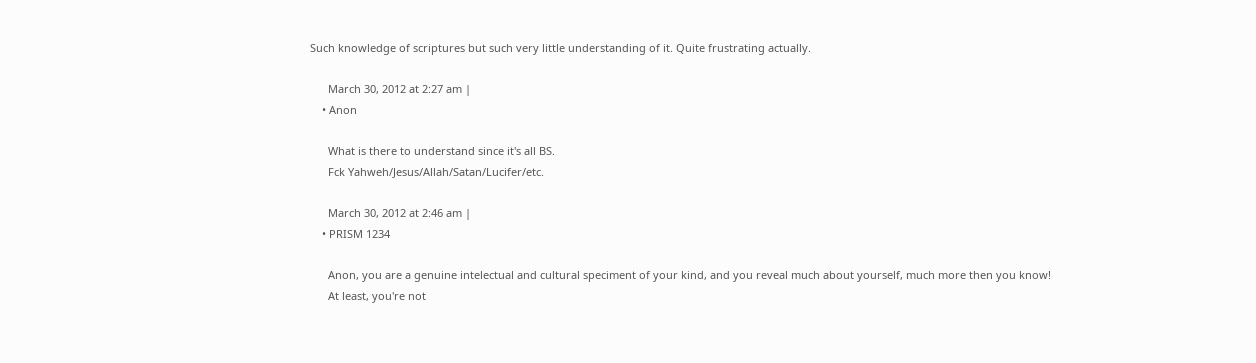Such knowledge of scriptures but such very little understanding of it. Quite frustrating actually.

      March 30, 2012 at 2:27 am |
    • Anon

      What is there to understand since it's all BS.
      Fck Yahweh/Jesus/Allah/Satan/Lucifer/etc.

      March 30, 2012 at 2:46 am |
    • PRISM 1234

      Anon, you are a genuine intelectual and cultural speciment of your kind, and you reveal much about yourself, much more then you know!
      At least, you're not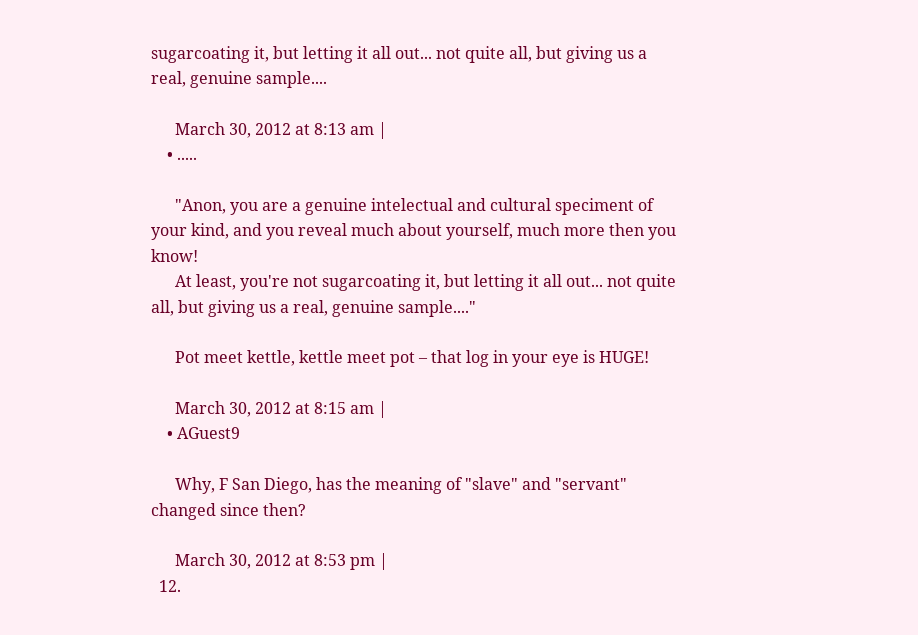sugarcoating it, but letting it all out... not quite all, but giving us a real, genuine sample....

      March 30, 2012 at 8:13 am |
    • .....

      "Anon, you are a genuine intelectual and cultural speciment of your kind, and you reveal much about yourself, much more then you know!
      At least, you're not sugarcoating it, but letting it all out... not quite all, but giving us a real, genuine sample...."

      Pot meet kettle, kettle meet pot – that log in your eye is HUGE!

      March 30, 2012 at 8:15 am |
    • AGuest9

      Why, F San Diego, has the meaning of "slave" and "servant" changed since then?

      March 30, 2012 at 8:53 pm |
  12.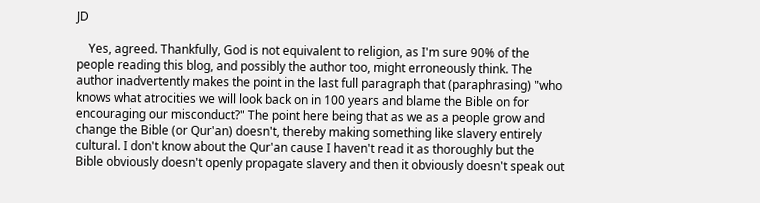JD

    Yes, agreed. Thankfully, God is not equivalent to religion, as I'm sure 90% of the people reading this blog, and possibly the author too, might erroneously think. The author inadvertently makes the point in the last full paragraph that (paraphrasing) "who knows what atrocities we will look back on in 100 years and blame the Bible on for encouraging our misconduct?" The point here being that as we as a people grow and change the Bible (or Qur'an) doesn't, thereby making something like slavery entirely cultural. I don't know about the Qur'an cause I haven't read it as thoroughly but the Bible obviously doesn't openly propagate slavery and then it obviously doesn't speak out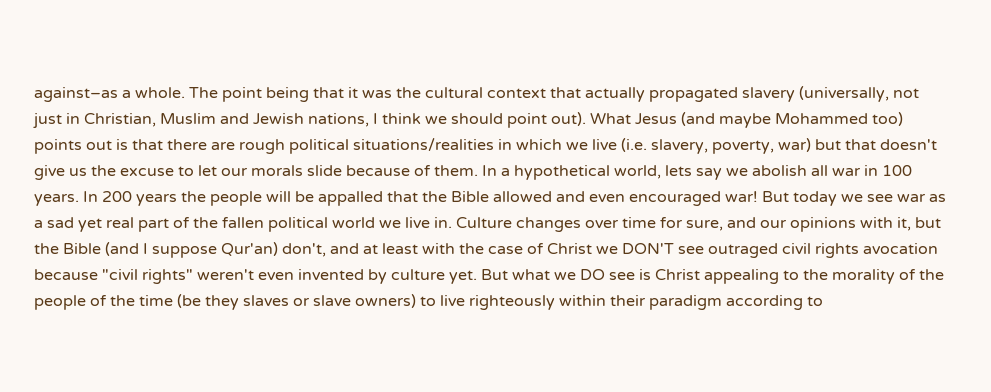against–as a whole. The point being that it was the cultural context that actually propagated slavery (universally, not just in Christian, Muslim and Jewish nations, I think we should point out). What Jesus (and maybe Mohammed too) points out is that there are rough political situations/realities in which we live (i.e. slavery, poverty, war) but that doesn't give us the excuse to let our morals slide because of them. In a hypothetical world, lets say we abolish all war in 100 years. In 200 years the people will be appalled that the Bible allowed and even encouraged war! But today we see war as a sad yet real part of the fallen political world we live in. Culture changes over time for sure, and our opinions with it, but the Bible (and I suppose Qur'an) don't, and at least with the case of Christ we DON'T see outraged civil rights avocation because "civil rights" weren't even invented by culture yet. But what we DO see is Christ appealing to the morality of the people of the time (be they slaves or slave owners) to live righteously within their paradigm according to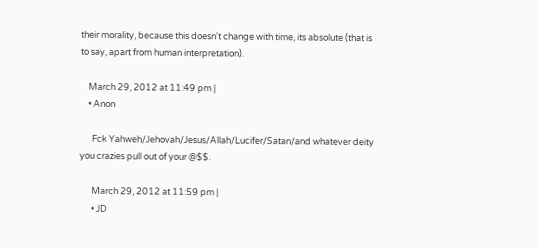their morality, because this doesn't change with time, its absolute (that is to say, apart from human interpretation).

    March 29, 2012 at 11:49 pm |
    • Anon

      Fck Yahweh/Jehovah/Jesus/Allah/Lucifer/Satan/and whatever deity you crazies pull out of your @$$.

      March 29, 2012 at 11:59 pm |
      • JD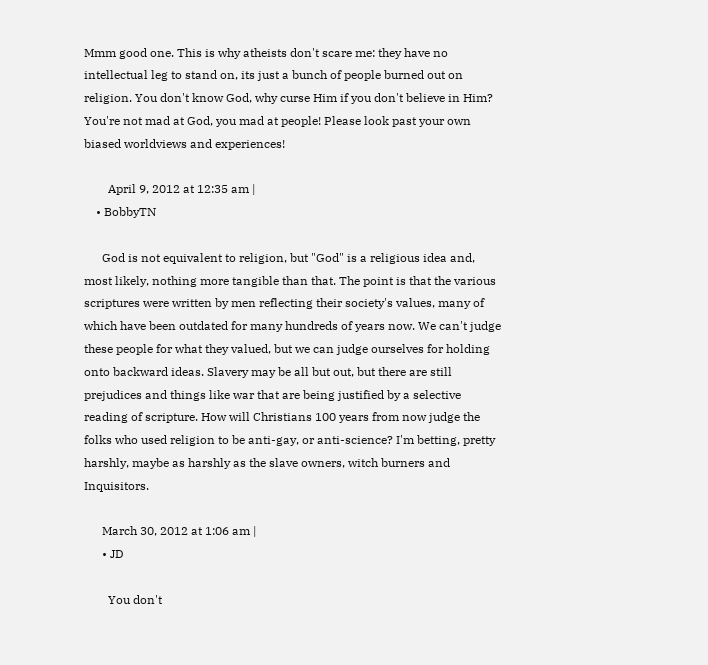Mmm good one. This is why atheists don't scare me: they have no intellectual leg to stand on, its just a bunch of people burned out on religion. You don't know God, why curse Him if you don't believe in Him? You're not mad at God, you mad at people! Please look past your own biased worldviews and experiences!

        April 9, 2012 at 12:35 am |
    • BobbyTN

      God is not equivalent to religion, but "God" is a religious idea and, most likely, nothing more tangible than that. The point is that the various scriptures were written by men reflecting their society's values, many of which have been outdated for many hundreds of years now. We can't judge these people for what they valued, but we can judge ourselves for holding onto backward ideas. Slavery may be all but out, but there are still prejudices and things like war that are being justified by a selective reading of scripture. How will Christians 100 years from now judge the folks who used religion to be anti-gay, or anti-science? I'm betting, pretty harshly, maybe as harshly as the slave owners, witch burners and Inquisitors.

      March 30, 2012 at 1:06 am |
      • JD

        You don't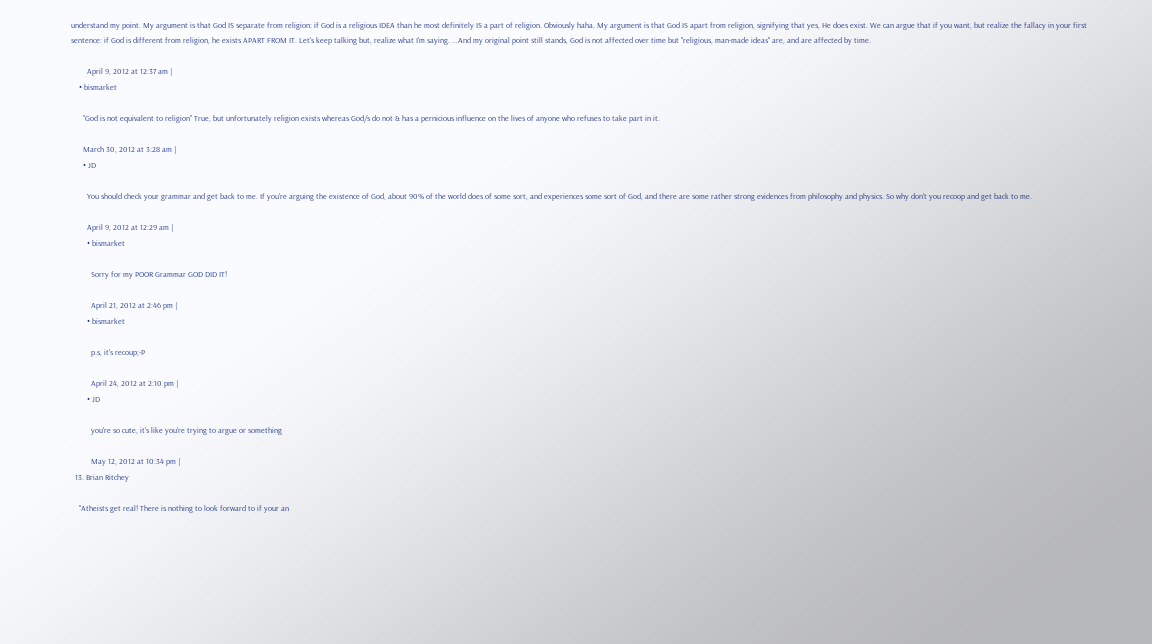understand my point. My argument is that God IS separate from religion: if God is a religious IDEA than he most definitely IS a part of religion. Obviously haha. My argument is that God IS apart from religion, signifying that yes, He does exist. We can argue that if you want, but realize the fallacy in your first sentence: if God is different from religion, he exists APART FROM IT. Let's keep talking but, realize what I'm saying. ...And my original point still stands, God is not affected over time but "religious, man-made ideas" are, and are affected by time.

        April 9, 2012 at 12:37 am |
    • bismarket

      "God is not equivalent to religion" True, but unfortunately religion exists whereas God/s do not & has a pernicious influence on the lives of anyone who refuses to take part in it.

      March 30, 2012 at 3:28 am |
      • JD

        You should check your grammar and get back to me. If you're arguing the existence of God, about 90% of the world does of some sort, and experiences some sort of God, and there are some rather strong evidences from philosophy and physics. So why don't you recoop and get back to me.

        April 9, 2012 at 12:29 am |
        • bismarket

          Sorry for my POOR Grammar GOD DID IT!

          April 21, 2012 at 2:46 pm |
        • bismarket

          p.s, it's recoup;-P

          April 24, 2012 at 2:10 pm |
        • JD

          you're so cute, it's like you're trying to argue or something

          May 12, 2012 at 10:34 pm |
  13. Brian Ritchey

    "Atheists get real! There is nothing to look forward to if your an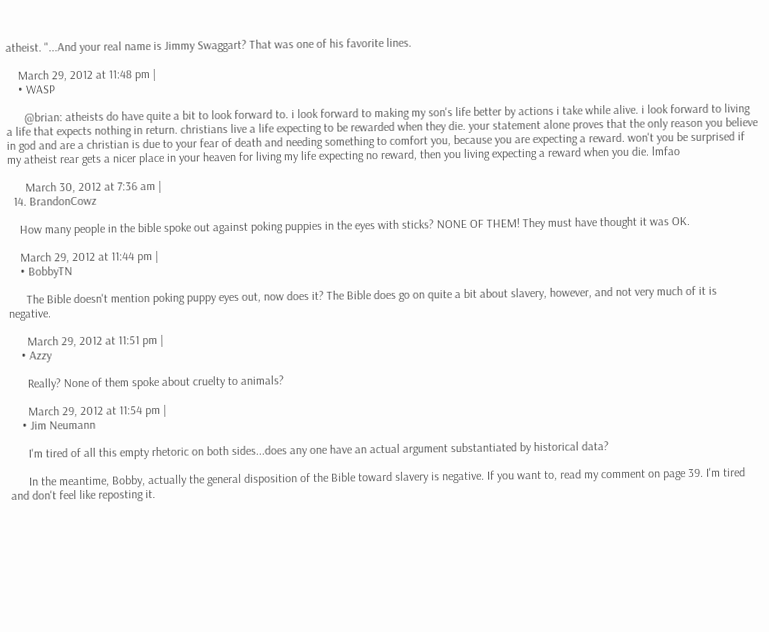atheist. "...And your real name is Jimmy Swaggart? That was one of his favorite lines.

    March 29, 2012 at 11:48 pm |
    • WASP

      @brian: atheists do have quite a bit to look forward to. i look forward to making my son's life better by actions i take while alive. i look forward to living a life that expects nothing in return. christians live a life expecting to be rewarded when they die. your statement alone proves that the only reason you believe in god and are a christian is due to your fear of death and needing something to comfort you, because you are expecting a reward. won't you be surprised if my atheist rear gets a nicer place in your heaven for living my life expecting no reward, then you living expecting a reward when you die. lmfao

      March 30, 2012 at 7:36 am |
  14. BrandonCowz

    How many people in the bible spoke out against poking puppies in the eyes with sticks? NONE OF THEM! They must have thought it was OK.

    March 29, 2012 at 11:44 pm |
    • BobbyTN

      The Bible doesn't mention poking puppy eyes out, now does it? The Bible does go on quite a bit about slavery, however, and not very much of it is negative.

      March 29, 2012 at 11:51 pm |
    • Azzy

      Really? None of them spoke about cruelty to animals?

      March 29, 2012 at 11:54 pm |
    • Jim Neumann

      I'm tired of all this empty rhetoric on both sides...does any one have an actual argument substantiated by historical data?

      In the meantime, Bobby, actually the general disposition of the Bible toward slavery is negative. If you want to, read my comment on page 39. I'm tired and don't feel like reposting it.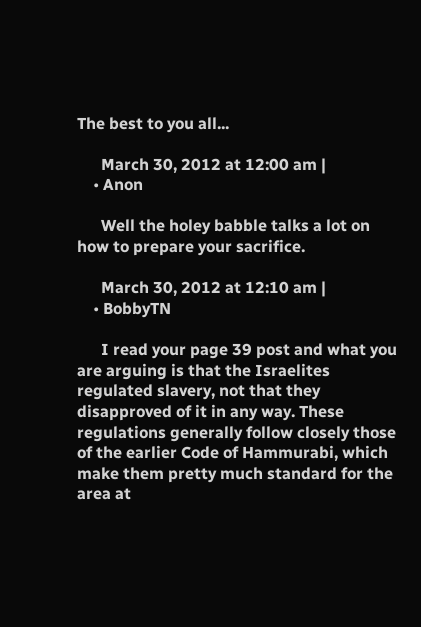The best to you all...

      March 30, 2012 at 12:00 am |
    • Anon

      Well the holey babble talks a lot on how to prepare your sacrifice.

      March 30, 2012 at 12:10 am |
    • BobbyTN

      I read your page 39 post and what you are arguing is that the Israelites regulated slavery, not that they disapproved of it in any way. These regulations generally follow closely those of the earlier Code of Hammurabi, which make them pretty much standard for the area at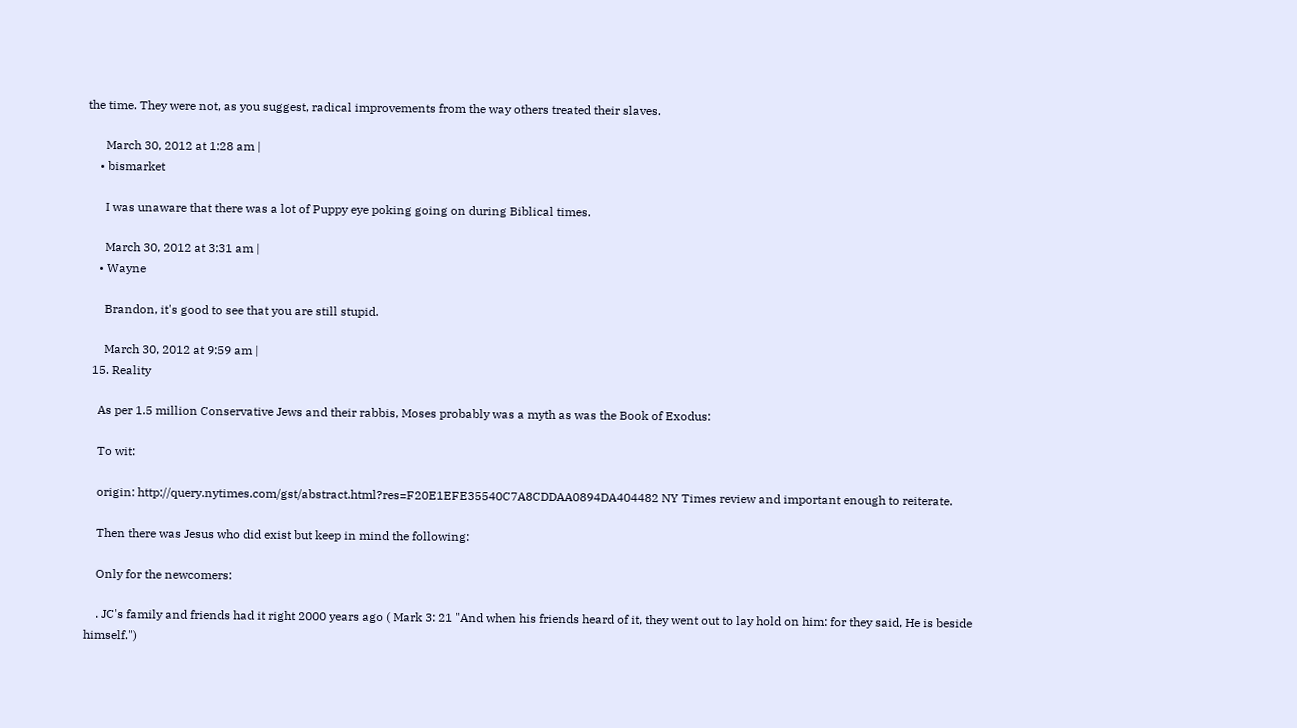the time. They were not, as you suggest, radical improvements from the way others treated their slaves.

      March 30, 2012 at 1:28 am |
    • bismarket

      I was unaware that there was a lot of Puppy eye poking going on during Biblical times.

      March 30, 2012 at 3:31 am |
    • Wayne

      Brandon, it's good to see that you are still stupid.

      March 30, 2012 at 9:59 am |
  15. Reality

    As per 1.5 million Conservative Jews and their rabbis, Moses probably was a myth as was the Book of Exodus:

    To wit:

    origin: http://query.nytimes.com/gst/abstract.html?res=F20E1EFE35540C7A8CDDAA0894DA404482 NY Times review and important enough to reiterate.

    Then there was Jesus who did exist but keep in mind the following:

    Only for the newcomers:

    . JC's family and friends had it right 2000 years ago ( Mark 3: 21 "And when his friends heard of it, they went out to lay hold on him: for they said, He is beside himself.")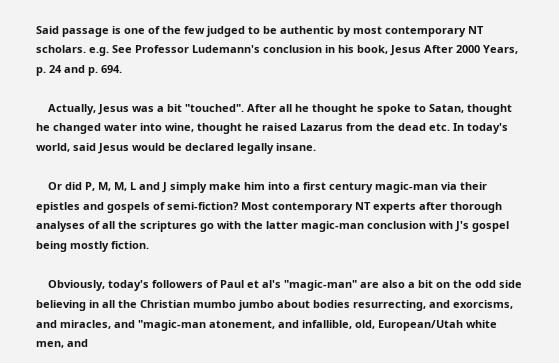Said passage is one of the few judged to be authentic by most contemporary NT scholars. e.g. See Professor Ludemann's conclusion in his book, Jesus After 2000 Years, p. 24 and p. 694.

    Actually, Jesus was a bit "touched". After all he thought he spoke to Satan, thought he changed water into wine, thought he raised Lazarus from the dead etc. In today's world, said Jesus would be declared legally insane.

    Or did P, M, M, L and J simply make him into a first century magic-man via their epistles and gospels of semi-fiction? Most contemporary NT experts after thorough analyses of all the scriptures go with the latter magic-man conclusion with J's gospel being mostly fiction.

    Obviously, today's followers of Paul et al's "magic-man" are also a bit on the odd side believing in all the Christian mumbo jumbo about bodies resurrecting, and exorcisms, and miracles, and "magic-man atonement, and infallible, old, European/Utah white men, and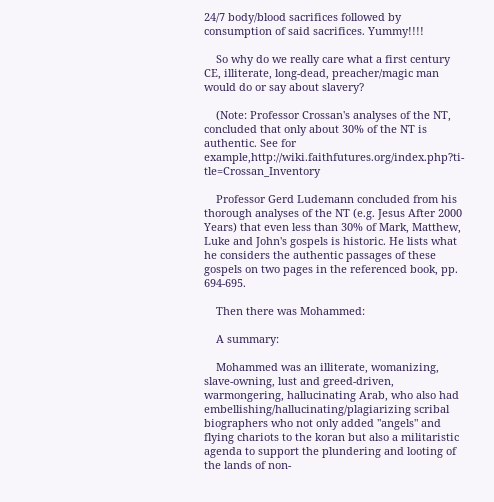24/7 body/blood sacrifices followed by consumption of said sacrifices. Yummy!!!!

    So why do we really care what a first century CE, illiterate, long-dead, preacher/magic man would do or say about slavery?

    (Note: Professor Crossan's analyses of the NT, concluded that only about 30% of the NT is authentic. See for example,http://wiki.faithfutures.org/index.php?ti-tle=Crossan_Inventory

    Professor Gerd Ludemann concluded from his thorough analyses of the NT (e.g. Jesus After 2000 Years) that even less than 30% of Mark, Matthew, Luke and John's gospels is historic. He lists what he considers the authentic passages of these gospels on two pages in the referenced book, pp. 694-695.

    Then there was Mohammed:

    A summary:

    Mohammed was an illiterate, womanizing, slave-owning, lust and greed-driven, warmongering, hallucinating Arab, who also had embellishing/hallucinating/plagiarizing scribal biographers who not only added "angels" and flying chariots to the koran but also a militaristic agenda to support the plundering and looting of the lands of non-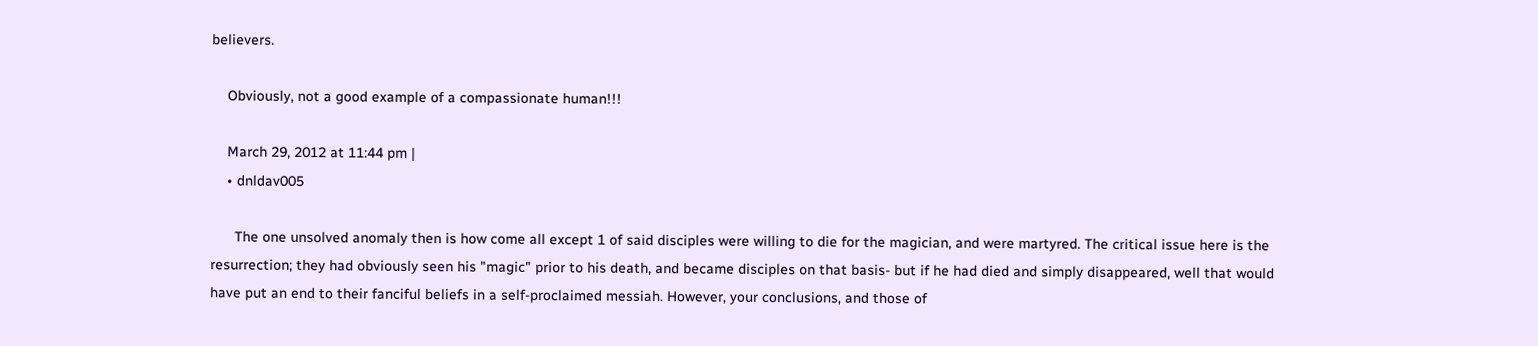believers.

    Obviously, not a good example of a compassionate human!!!

    March 29, 2012 at 11:44 pm |
    • dnldav005

      The one unsolved anomaly then is how come all except 1 of said disciples were willing to die for the magician, and were martyred. The critical issue here is the resurrection; they had obviously seen his "magic" prior to his death, and became disciples on that basis- but if he had died and simply disappeared, well that would have put an end to their fanciful beliefs in a self-proclaimed messiah. However, your conclusions, and those of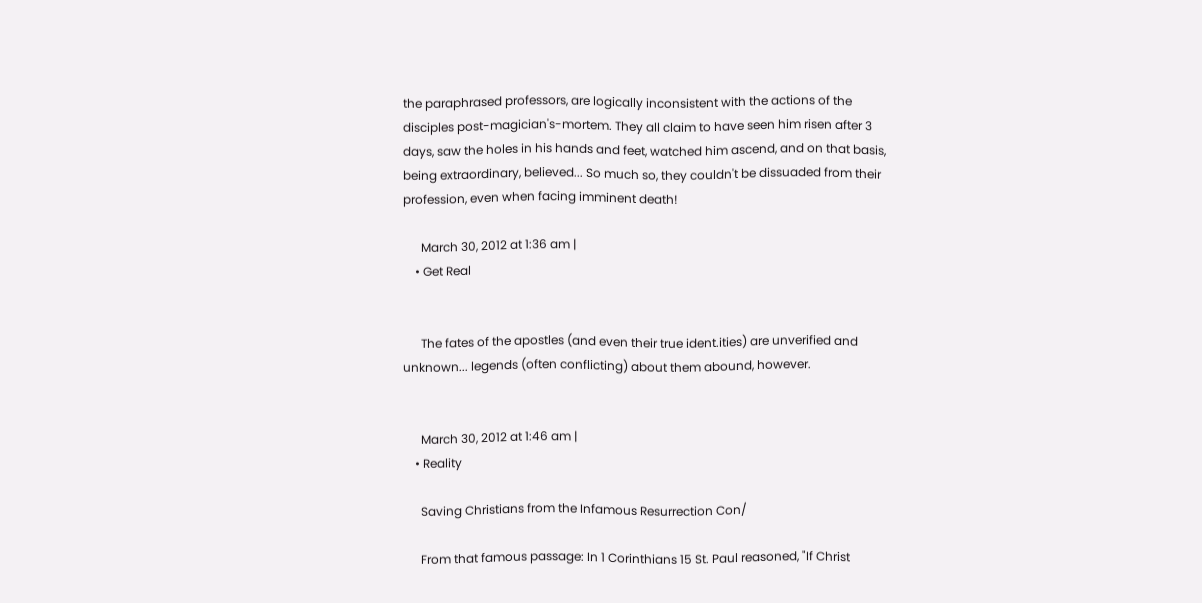the paraphrased professors, are logically inconsistent with the actions of the disciples post-magician's-mortem. They all claim to have seen him risen after 3 days, saw the holes in his hands and feet, watched him ascend, and on that basis, being extraordinary, believed... So much so, they couldn't be dissuaded from their profession, even when facing imminent death!

      March 30, 2012 at 1:36 am |
    • Get Real


      The fates of the apostles (and even their true ident.ities) are unverified and unknown... legends (often conflicting) about them abound, however.


      March 30, 2012 at 1:46 am |
    • Reality

      Saving Christians from the Infamous Resurrection Con/

      From that famous passage: In 1 Corinthians 15 St. Paul reasoned, "If Christ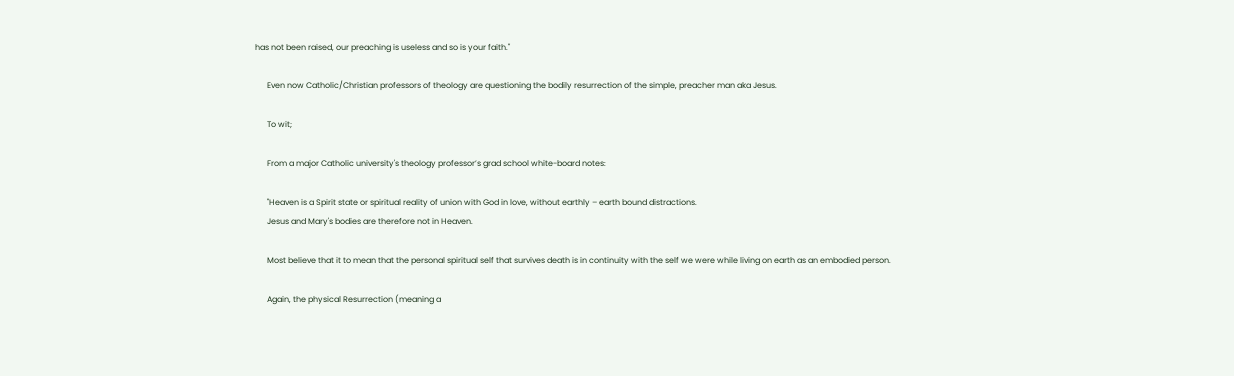has not been raised, our preaching is useless and so is your faith."

      Even now Catholic/Christian professors of theology are questioning the bodily resurrection of the simple, preacher man aka Jesus.

      To wit;

      From a major Catholic university's theology professor’s grad school white-board notes:

      "Heaven is a Spirit state or spiritual reality of union with God in love, without earthly – earth bound distractions.
      Jesus and Mary's bodies are therefore not in Heaven.

      Most believe that it to mean that the personal spiritual self that survives death is in continuity with the self we were while living on earth as an embodied person.

      Again, the physical Resurrection (meaning a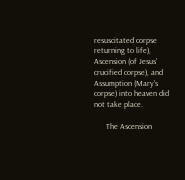resuscitated corpse returning to life), Ascension (of Jesus' crucified corpse), and Assumption (Mary's corpse) into heaven did not take place.

      The Ascension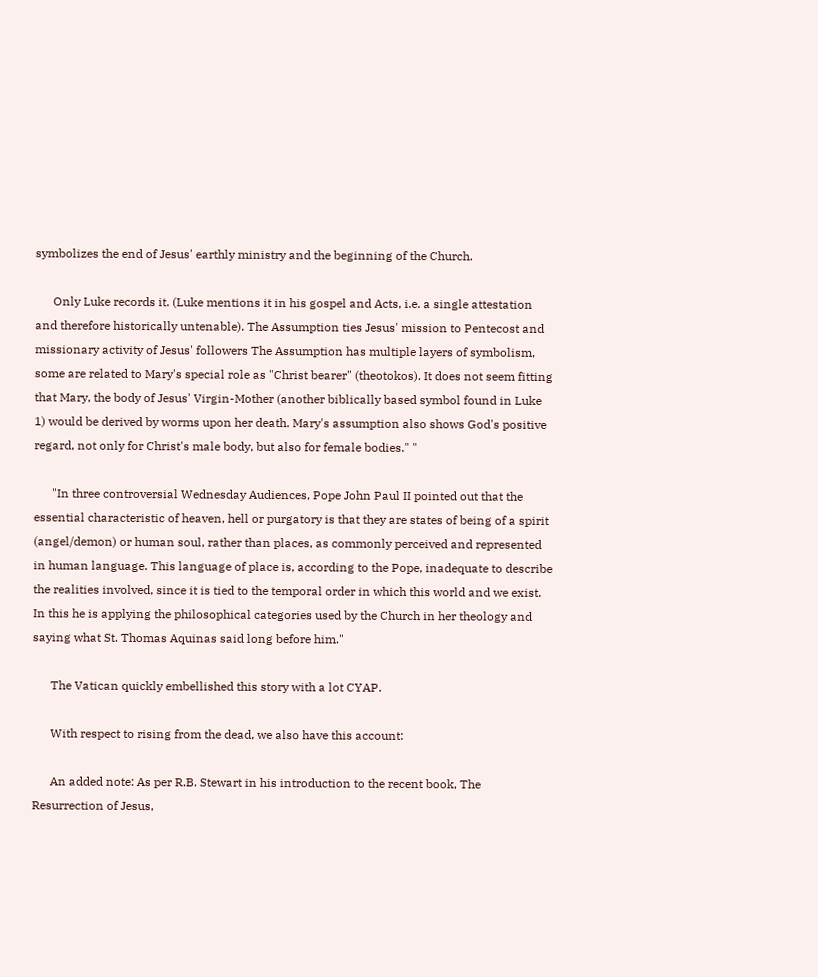symbolizes the end of Jesus' earthly ministry and the beginning of the Church.

      Only Luke records it. (Luke mentions it in his gospel and Acts, i.e. a single attestation and therefore historically untenable). The Assumption ties Jesus' mission to Pentecost and missionary activity of Jesus' followers The Assumption has multiple layers of symbolism, some are related to Mary's special role as "Christ bearer" (theotokos). It does not seem fitting that Mary, the body of Jesus' Virgin-Mother (another biblically based symbol found in Luke 1) would be derived by worms upon her death. Mary's assumption also shows God's positive regard, not only for Christ's male body, but also for female bodies." "

      "In three controversial Wednesday Audiences, Pope John Paul II pointed out that the essential characteristic of heaven, hell or purgatory is that they are states of being of a spirit (angel/demon) or human soul, rather than places, as commonly perceived and represented in human language. This language of place is, according to the Pope, inadequate to describe the realities involved, since it is tied to the temporal order in which this world and we exist. In this he is applying the philosophical categories used by the Church in her theology and saying what St. Thomas Aquinas said long before him."

      The Vatican quickly embellished this story with a lot CYAP.

      With respect to rising from the dead, we also have this account:

      An added note: As per R.B. Stewart in his introduction to the recent book, The Resurrection of Jesus,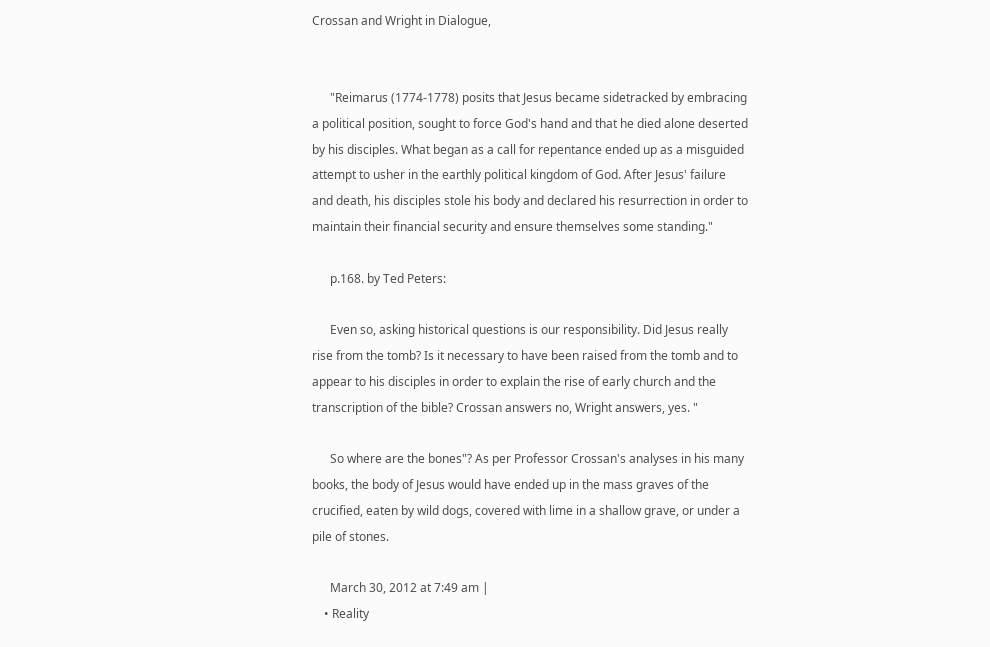Crossan and Wright in Dialogue,


      "Reimarus (1774-1778) posits that Jesus became sidetracked by embracing a political position, sought to force God's hand and that he died alone deserted by his disciples. What began as a call for repentance ended up as a misguided attempt to usher in the earthly political kingdom of God. After Jesus' failure and death, his disciples stole his body and declared his resurrection in order to maintain their financial security and ensure themselves some standing."

      p.168. by Ted Peters:

      Even so, asking historical questions is our responsibility. Did Jesus really rise from the tomb? Is it necessary to have been raised from the tomb and to appear to his disciples in order to explain the rise of early church and the transcription of the bible? Crossan answers no, Wright answers, yes. "

      So where are the bones"? As per Professor Crossan's analyses in his many books, the body of Jesus would have ended up in the mass graves of the crucified, eaten by wild dogs, covered with lime in a shallow grave, or under a pile of stones.

      March 30, 2012 at 7:49 am |
    • Reality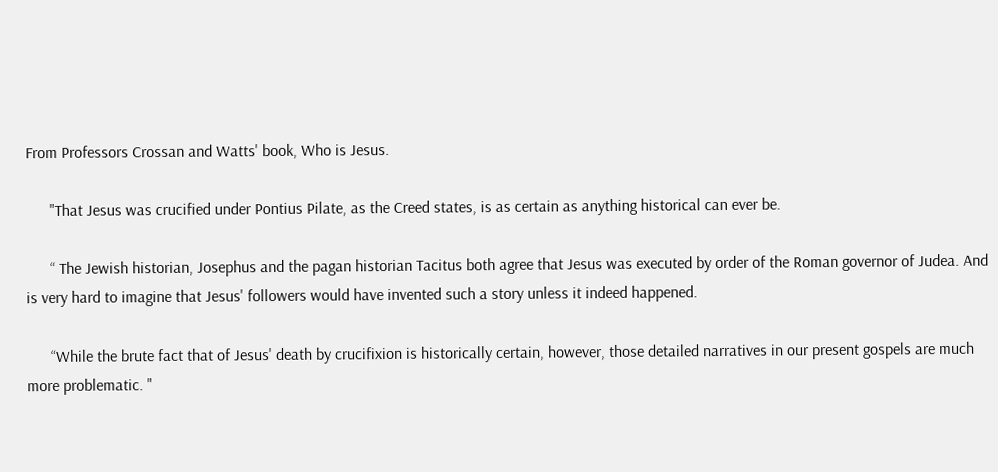From Professors Crossan and Watts' book, Who is Jesus.

      "That Jesus was crucified under Pontius Pilate, as the Creed states, is as certain as anything historical can ever be.

      “ The Jewish historian, Josephus and the pagan historian Tacitus both agree that Jesus was executed by order of the Roman governor of Judea. And is very hard to imagine that Jesus' followers would have invented such a story unless it indeed happened.

      “While the brute fact that of Jesus' death by crucifixion is historically certain, however, those detailed narratives in our present gospels are much more problematic. "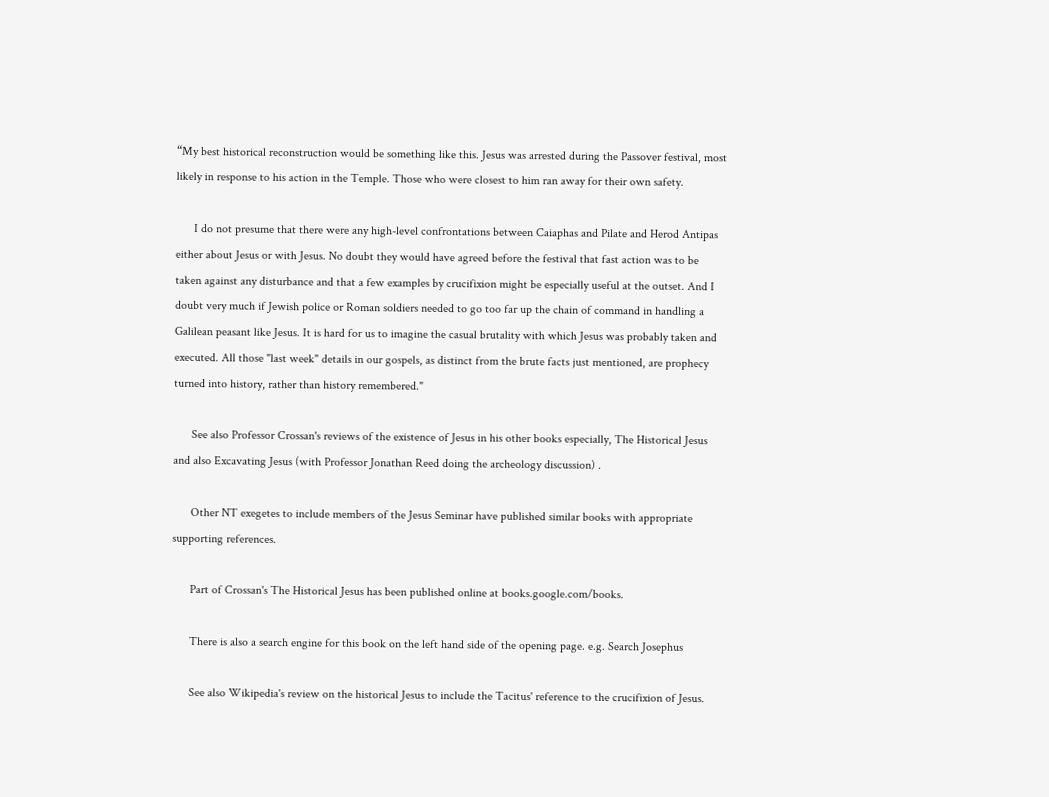“My best historical reconstruction would be something like this. Jesus was arrested during the Passover festival, most likely in response to his action in the Temple. Those who were closest to him ran away for their own safety.

      I do not presume that there were any high-level confrontations between Caiaphas and Pilate and Herod Antipas either about Jesus or with Jesus. No doubt they would have agreed before the festival that fast action was to be taken against any disturbance and that a few examples by crucifixion might be especially useful at the outset. And I doubt very much if Jewish police or Roman soldiers needed to go too far up the chain of command in handling a Galilean peasant like Jesus. It is hard for us to imagine the casual brutality with which Jesus was probably taken and executed. All those "last week" details in our gospels, as distinct from the brute facts just mentioned, are prophecy turned into history, rather than history remembered."

      See also Professor Crossan's reviews of the existence of Jesus in his other books especially, The Historical Jesus and also Excavating Jesus (with Professor Jonathan Reed doing the archeology discussion) .

      Other NT exegetes to include members of the Jesus Seminar have published similar books with appropriate supporting references.

      Part of Crossan's The Historical Jesus has been published online at books.google.com/books.

      There is also a search engine for this book on the left hand side of the opening page. e.g. Search Josephus

      See also Wikipedia's review on the historical Jesus to include the Tacitus' reference to the crucifixion of Jesus.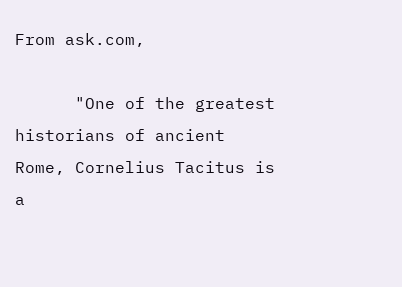From ask.com,

      "One of the greatest historians of ancient Rome, Cornelius Tacitus is a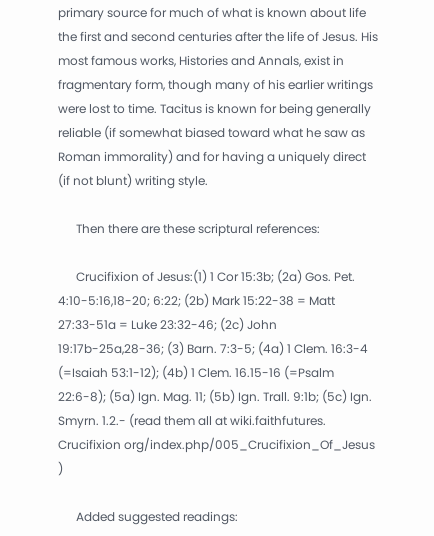primary source for much of what is known about life the first and second centuries after the life of Jesus. His most famous works, Histories and Annals, exist in fragmentary form, though many of his earlier writings were lost to time. Tacitus is known for being generally reliable (if somewhat biased toward what he saw as Roman immorality) and for having a uniquely direct (if not blunt) writing style.

      Then there are these scriptural references:

      Crucifixion of Jesus:(1) 1 Cor 15:3b; (2a) Gos. Pet. 4:10-5:16,18-20; 6:22; (2b) Mark 15:22-38 = Matt 27:33-51a = Luke 23:32-46; (2c) John 19:17b-25a,28-36; (3) Barn. 7:3-5; (4a) 1 Clem. 16:3-4 (=Isaiah 53:1-12); (4b) 1 Clem. 16.15-16 (=Psalm 22:6-8); (5a) Ign. Mag. 11; (5b) Ign. Trall. 9:1b; (5c) Ign. Smyrn. 1.2.- (read them all at wiki.faithfutures. Crucifixion org/index.php/005_Crucifixion_Of_Jesus )

      Added suggested readings: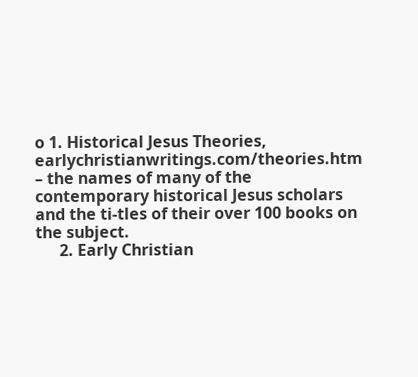o 1. Historical Jesus Theories, earlychristianwritings.com/theories.htm – the names of many of the contemporary historical Jesus scholars and the ti-tles of their over 100 books on the subject.
      2. Early Christian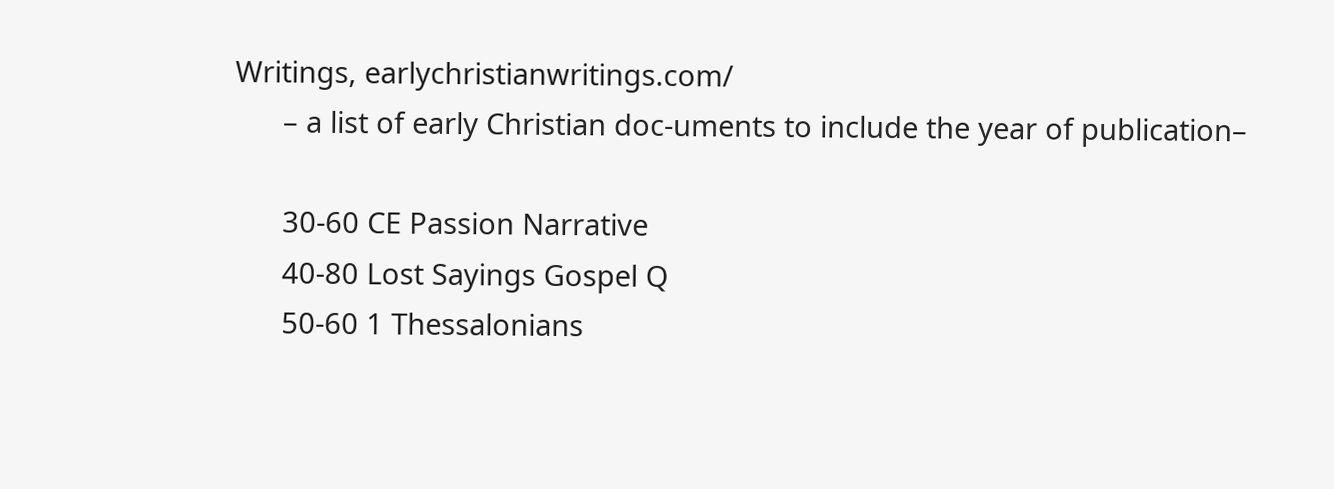Writings, earlychristianwritings.com/
      – a list of early Christian doc-uments to include the year of publication–

      30-60 CE Passion Narrative
      40-80 Lost Sayings Gospel Q
      50-60 1 Thessalonians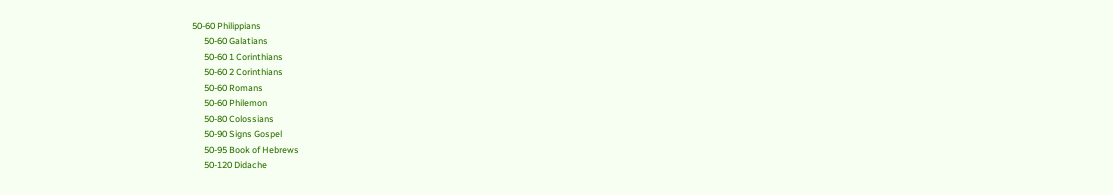50-60 Philippians
      50-60 Galatians
      50-60 1 Corinthians
      50-60 2 Corinthians
      50-60 Romans
      50-60 Philemon
      50-80 Colossians
      50-90 Signs Gospel
      50-95 Book of Hebrews
      50-120 Didache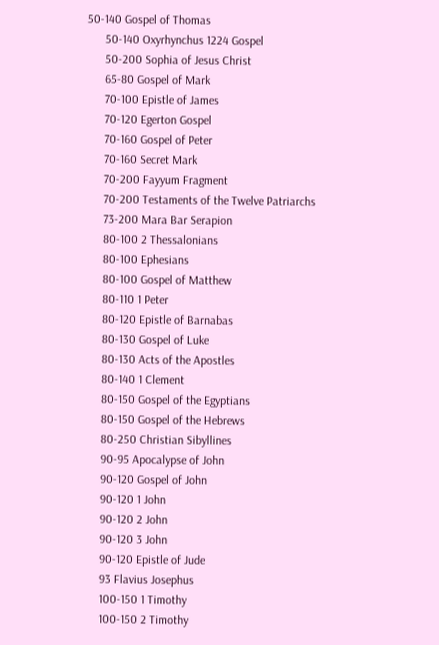50-140 Gospel of Thomas
      50-140 Oxyrhynchus 1224 Gospel
      50-200 Sophia of Jesus Christ
      65-80 Gospel of Mark
      70-100 Epistle of James
      70-120 Egerton Gospel
      70-160 Gospel of Peter
      70-160 Secret Mark
      70-200 Fayyum Fragment
      70-200 Testaments of the Twelve Patriarchs
      73-200 Mara Bar Serapion
      80-100 2 Thessalonians
      80-100 Ephesians
      80-100 Gospel of Matthew
      80-110 1 Peter
      80-120 Epistle of Barnabas
      80-130 Gospel of Luke
      80-130 Acts of the Apostles
      80-140 1 Clement
      80-150 Gospel of the Egyptians
      80-150 Gospel of the Hebrews
      80-250 Christian Sibyllines
      90-95 Apocalypse of John
      90-120 Gospel of John
      90-120 1 John
      90-120 2 John
      90-120 3 John
      90-120 Epistle of Jude
      93 Flavius Josephus
      100-150 1 Timothy
      100-150 2 Timothy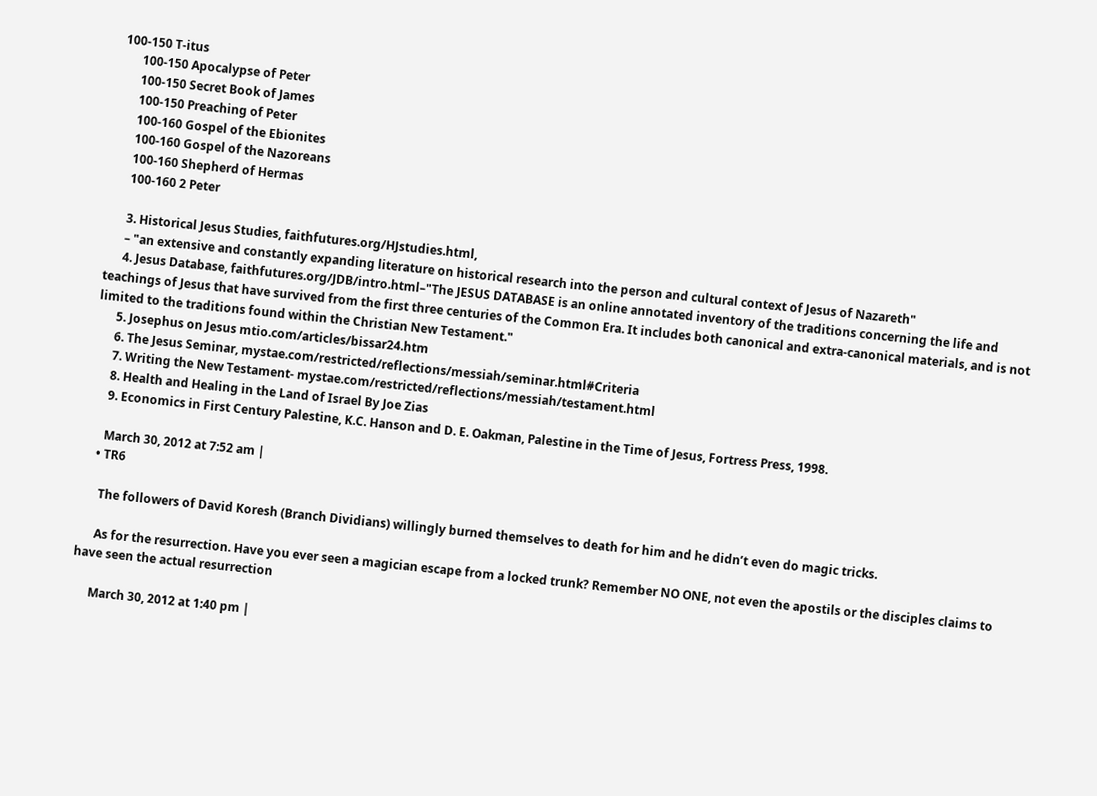100-150 T-itus
      100-150 Apocalypse of Peter
      100-150 Secret Book of James
      100-150 Preaching of Peter
      100-160 Gospel of the Ebionites
      100-160 Gospel of the Nazoreans
      100-160 Shepherd of Hermas
      100-160 2 Peter

      3. Historical Jesus Studies, faithfutures.org/HJstudies.html,
      – "an extensive and constantly expanding literature on historical research into the person and cultural context of Jesus of Nazareth"
      4. Jesus Database, faithfutures.org/JDB/intro.html–"The JESUS DATABASE is an online annotated inventory of the traditions concerning the life and teachings of Jesus that have survived from the first three centuries of the Common Era. It includes both canonical and extra-canonical materials, and is not limited to the traditions found within the Christian New Testament."
      5. Josephus on Jesus mtio.com/articles/bissar24.htm
      6. The Jesus Seminar, mystae.com/restricted/reflections/messiah/seminar.html#Criteria
      7. Writing the New Testament- mystae.com/restricted/reflections/messiah/testament.html
      8. Health and Healing in the Land of Israel By Joe Zias
      9. Economics in First Century Palestine, K.C. Hanson and D. E. Oakman, Palestine in the Time of Jesus, Fortress Press, 1998.

      March 30, 2012 at 7:52 am |
    • TR6

      The followers of David Koresh (Branch Dividians) willingly burned themselves to death for him and he didn’t even do magic tricks.

      As for the resurrection. Have you ever seen a magician escape from a locked trunk? Remember NO ONE, not even the apostils or the disciples claims to have seen the actual resurrection

      March 30, 2012 at 1:40 pm |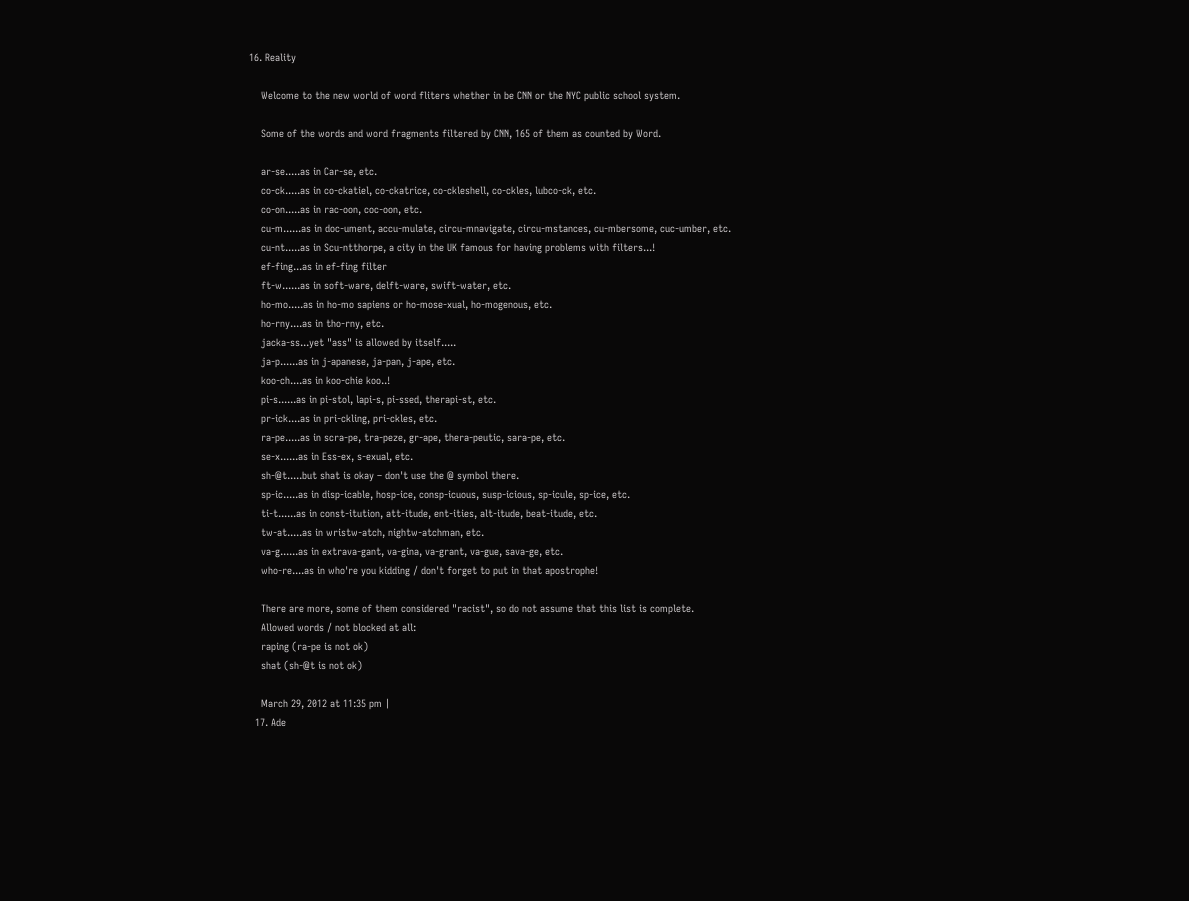16. Reality

    Welcome to the new world of word fliters whether in be CNN or the NYC public school system.

    Some of the words and word fragments filtered by CNN, 165 of them as counted by Word.

    ar-se.....as in Car-se, etc.
    co-ck.....as in co-ckatiel, co-ckatrice, co-ckleshell, co-ckles, lubco-ck, etc.
    co-on.....as in rac-oon, coc-oon, etc.
    cu-m......as in doc-ument, accu-mulate, circu-mnavigate, circu-mstances, cu-mbersome, cuc-umber, etc.
    cu-nt.....as in Scu-ntthorpe, a city in the UK famous for having problems with filters...!
    ef-fing...as in ef-fing filter
    ft-w......as in soft-ware, delft-ware, swift-water, etc.
    ho-mo.....as in ho-mo sapiens or ho-mose-xual, ho-mogenous, etc.
    ho-rny....as in tho-rny, etc.
    jacka-ss...yet "ass" is allowed by itself.....
    ja-p......as in j-apanese, ja-pan, j-ape, etc.
    koo-ch....as in koo-chie koo..!
    pi-s......as in pi-stol, lapi-s, pi-ssed, therapi-st, etc.
    pr-ick....as in pri-ckling, pri-ckles, etc.
    ra-pe.....as in scra-pe, tra-peze, gr-ape, thera-peutic, sara-pe, etc.
    se-x......as in Ess-ex, s-exual, etc.
    sh-@t.....but shat is okay – don't use the @ symbol there.
    sp-ic.....as in disp-icable, hosp-ice, consp-icuous, susp-icious, sp-icule, sp-ice, etc.
    ti-t......as in const-itution, att-itude, ent-ities, alt-itude, beat-itude, etc.
    tw-at.....as in wristw-atch, nightw-atchman, etc.
    va-g......as in extrava-gant, va-gina, va-grant, va-gue, sava-ge, etc.
    who-re....as in who're you kidding / don't forget to put in that apostrophe!

    There are more, some of them considered "racist", so do not assume that this list is complete.
    Allowed words / not blocked at all:
    raping (ra-pe is not ok)
    shat (sh-@t is not ok)

    March 29, 2012 at 11:35 pm |
  17. Ade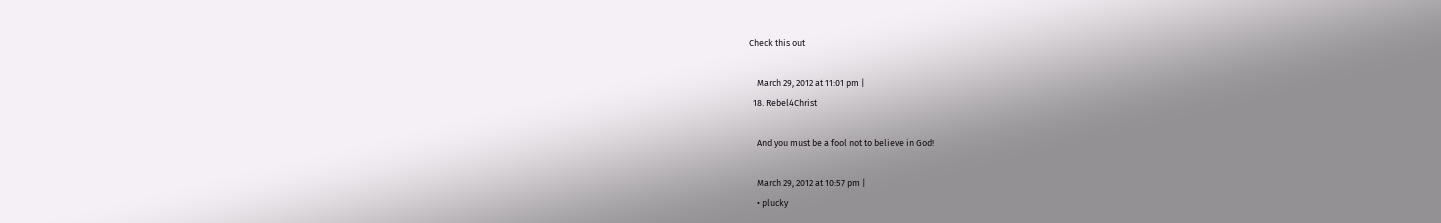Check this out

    March 29, 2012 at 11:01 pm |
  18. Rebel4Christ

    And you must be a fool not to believe in God!

    March 29, 2012 at 10:57 pm |
    • plucky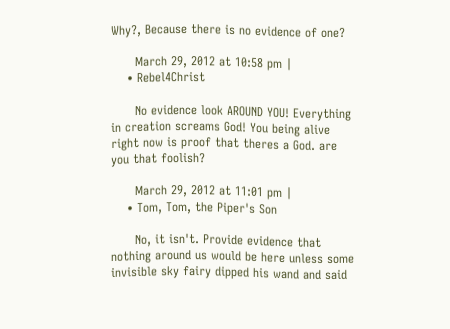Why?, Because there is no evidence of one?

      March 29, 2012 at 10:58 pm |
    • Rebel4Christ

      No evidence look AROUND YOU! Everything in creation screams God! You being alive right now is proof that theres a God. are you that foolish?

      March 29, 2012 at 11:01 pm |
    • Tom, Tom, the Piper's Son

      No, it isn't. Provide evidence that nothing around us would be here unless some invisible sky fairy dipped his wand and said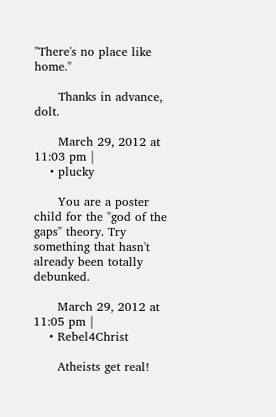"There's no place like home."

      Thanks in advance, dolt.

      March 29, 2012 at 11:03 pm |
    • plucky

      You are a poster child for the "god of the gaps" theory. Try something that hasn't already been totally debunked.

      March 29, 2012 at 11:05 pm |
    • Rebel4Christ

      Atheists get real!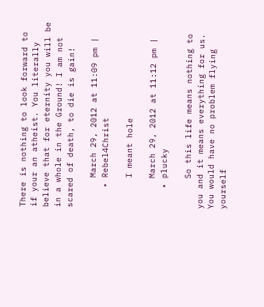There is nothing to look forward to if your an atheist. You literally believe that for eternity you will be in a whole in the Ground! I am not scared of death, to die is gain!

      March 29, 2012 at 11:09 pm |
    • Rebel4Christ

      I meant hole

      March 29, 2012 at 11:12 pm |
    • plucky

      So this life means nothing to you and it means everything for us. You would have no problem flying yourself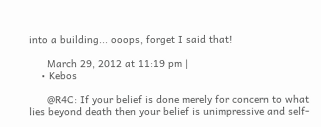into a building... ooops, forget I said that!

      March 29, 2012 at 11:19 pm |
    • Kebos

      @R4C: If your belief is done merely for concern to what lies beyond death then your belief is unimpressive and self-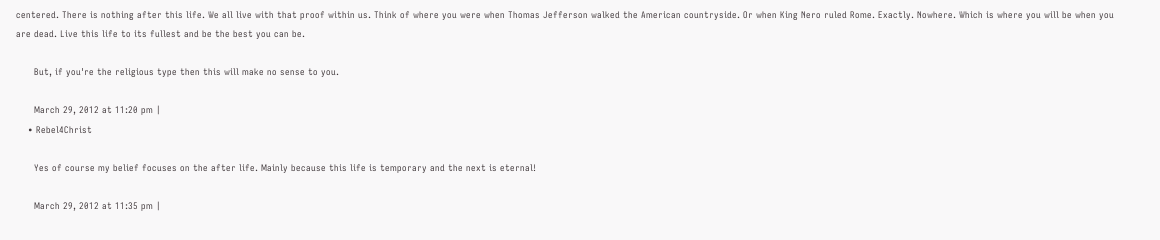centered. There is nothing after this life. We all live with that proof within us. Think of where you were when Thomas Jefferson walked the American countryside. Or when King Nero ruled Rome. Exactly. Nowhere. Which is where you will be when you are dead. Live this life to its fullest and be the best you can be.

      But, if you're the religious type then this will make no sense to you.

      March 29, 2012 at 11:20 pm |
    • Rebel4Christ

      Yes of course my belief focuses on the after life. Mainly because this life is temporary and the next is eternal!

      March 29, 2012 at 11:35 pm |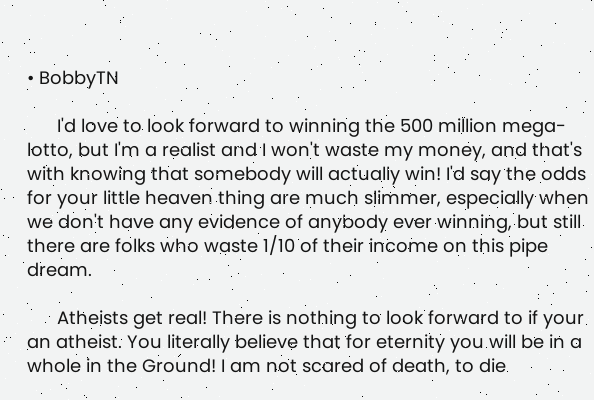• BobbyTN

      I'd love to look forward to winning the 500 million mega-lotto, but I'm a realist and I won't waste my money, and that's with knowing that somebody will actually win! I'd say the odds for your little heaven thing are much slimmer, especially when we don't have any evidence of anybody ever winning, but still there are folks who waste 1/10 of their income on this pipe dream.

      Atheists get real! There is nothing to look forward to if your an atheist. You literally believe that for eternity you will be in a whole in the Ground! I am not scared of death, to die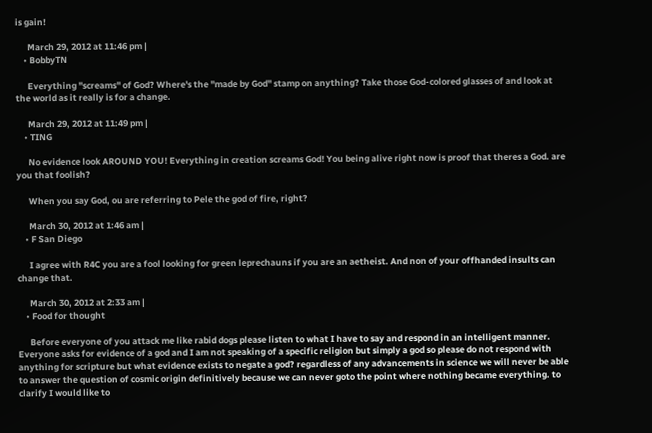is gain!

      March 29, 2012 at 11:46 pm |
    • BobbyTN

      Everything "screams" of God? Where's the "made by God" stamp on anything? Take those God-colored glasses of and look at the world as it really is for a change.

      March 29, 2012 at 11:49 pm |
    • TING

      No evidence look AROUND YOU! Everything in creation screams God! You being alive right now is proof that theres a God. are you that foolish?

      When you say God, ou are referring to Pele the god of fire, right?

      March 30, 2012 at 1:46 am |
    • F San Diego

      I agree with R4C you are a fool looking for green leprechauns if you are an aetheist. And non of your offhanded insults can change that.

      March 30, 2012 at 2:33 am |
    • Food for thought

      Before everyone of you attack me like rabid dogs please listen to what I have to say and respond in an intelligent manner. Everyone asks for evidence of a god and I am not speaking of a specific religion but simply a god so please do not respond with anything for scripture but what evidence exists to negate a god? regardless of any advancements in science we will never be able to answer the question of cosmic origin definitively because we can never goto the point where nothing became everything. to clarify I would like to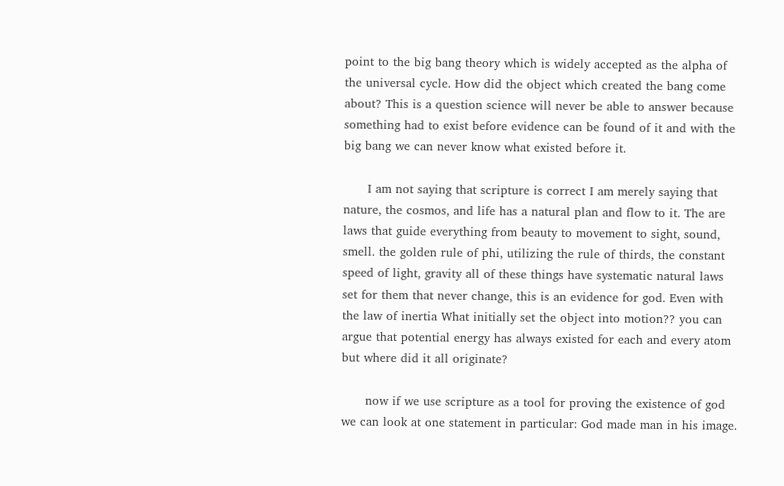point to the big bang theory which is widely accepted as the alpha of the universal cycle. How did the object which created the bang come about? This is a question science will never be able to answer because something had to exist before evidence can be found of it and with the big bang we can never know what existed before it.

      I am not saying that scripture is correct I am merely saying that nature, the cosmos, and life has a natural plan and flow to it. The are laws that guide everything from beauty to movement to sight, sound, smell. the golden rule of phi, utilizing the rule of thirds, the constant speed of light, gravity all of these things have systematic natural laws set for them that never change, this is an evidence for god. Even with the law of inertia What initially set the object into motion?? you can argue that potential energy has always existed for each and every atom but where did it all originate?

      now if we use scripture as a tool for proving the existence of god we can look at one statement in particular: God made man in his image.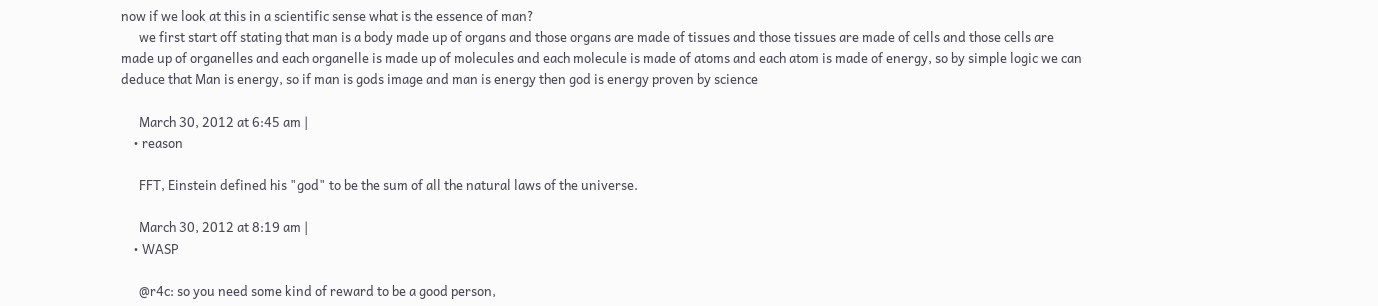now if we look at this in a scientific sense what is the essence of man?
      we first start off stating that man is a body made up of organs and those organs are made of tissues and those tissues are made of cells and those cells are made up of organelles and each organelle is made up of molecules and each molecule is made of atoms and each atom is made of energy, so by simple logic we can deduce that Man is energy, so if man is gods image and man is energy then god is energy proven by science

      March 30, 2012 at 6:45 am |
    • reason

      FFT, Einstein defined his "god" to be the sum of all the natural laws of the universe.

      March 30, 2012 at 8:19 am |
    • WASP

      @r4c: so you need some kind of reward to be a good person,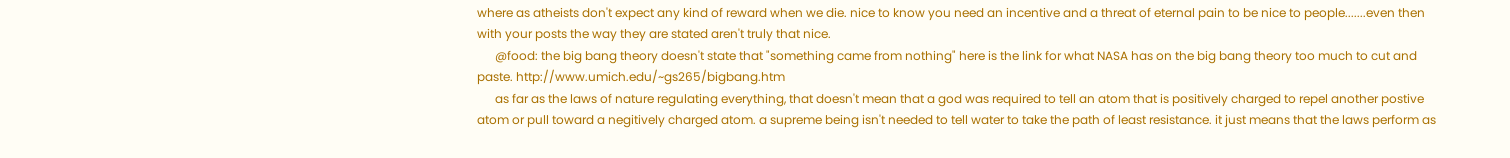where as atheists don't expect any kind of reward when we die. nice to know you need an incentive and a threat of eternal pain to be nice to people.......even then with your posts the way they are stated aren't truly that nice.
      @food: the big bang theory doesn't state that "something came from nothing" here is the link for what NASA has on the big bang theory too much to cut and paste. http://www.umich.edu/~gs265/bigbang.htm
      as far as the laws of nature regulating everything, that doesn't mean that a god was required to tell an atom that is positively charged to repel another postive atom or pull toward a negitively charged atom. a supreme being isn't needed to tell water to take the path of least resistance. it just means that the laws perform as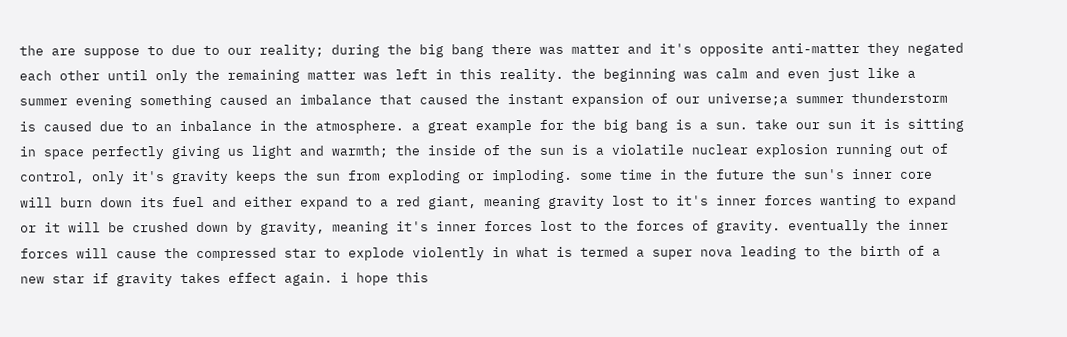the are suppose to due to our reality; during the big bang there was matter and it's opposite anti-matter they negated each other until only the remaining matter was left in this reality. the beginning was calm and even just like a summer evening something caused an imbalance that caused the instant expansion of our universe;a summer thunderstorm is caused due to an inbalance in the atmosphere. a great example for the big bang is a sun. take our sun it is sitting in space perfectly giving us light and warmth; the inside of the sun is a violatile nuclear explosion running out of control, only it's gravity keeps the sun from exploding or imploding. some time in the future the sun's inner core will burn down its fuel and either expand to a red giant, meaning gravity lost to it's inner forces wanting to expand or it will be crushed down by gravity, meaning it's inner forces lost to the forces of gravity. eventually the inner forces will cause the compressed star to explode violently in what is termed a super nova leading to the birth of a new star if gravity takes effect again. i hope this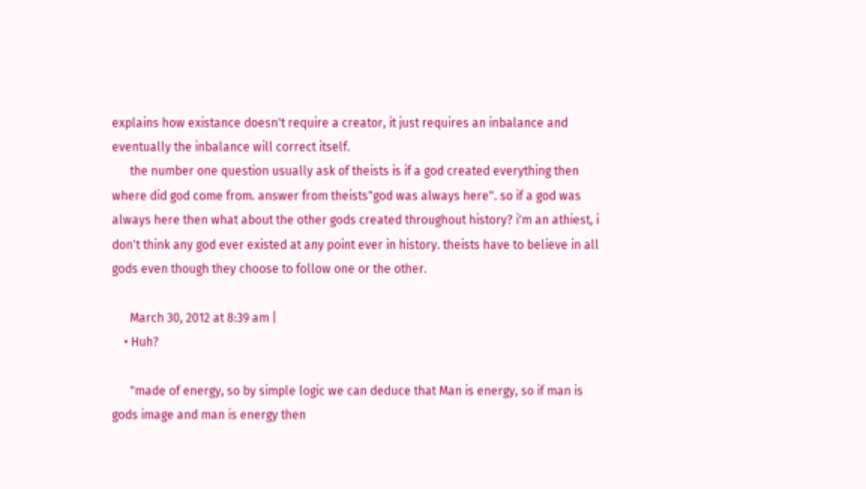explains how existance doesn't require a creator, it just requires an inbalance and eventually the inbalance will correct itself.
      the number one question usually ask of theists is if a god created everything then where did god come from. answer from theists"god was always here". so if a god was always here then what about the other gods created throughout history? i'm an athiest, i don't think any god ever existed at any point ever in history. theists have to believe in all gods even though they choose to follow one or the other.

      March 30, 2012 at 8:39 am |
    • Huh?

      "made of energy, so by simple logic we can deduce that Man is energy, so if man is gods image and man is energy then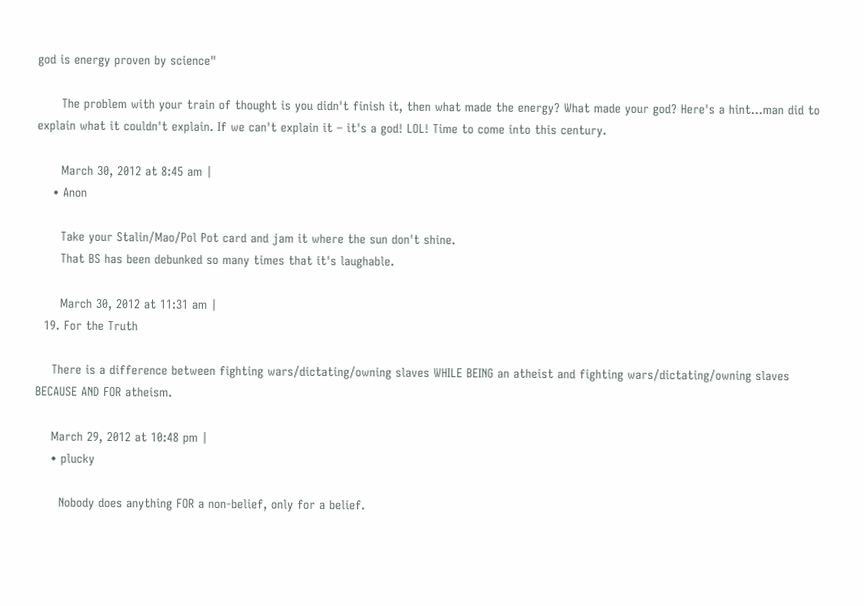god is energy proven by science"

      The problem with your train of thought is you didn't finish it, then what made the energy? What made your god? Here's a hint...man did to explain what it couldn't explain. If we can't explain it – it's a god! LOL! Time to come into this century.

      March 30, 2012 at 8:45 am |
    • Anon

      Take your Stalin/Mao/Pol Pot card and jam it where the sun don't shine.
      That BS has been debunked so many times that it's laughable.

      March 30, 2012 at 11:31 am |
  19. For the Truth

    There is a difference between fighting wars/dictating/owning slaves WHILE BEING an atheist and fighting wars/dictating/owning slaves BECAUSE AND FOR atheism.

    March 29, 2012 at 10:48 pm |
    • plucky

      Nobody does anything FOR a non-belief, only for a belief.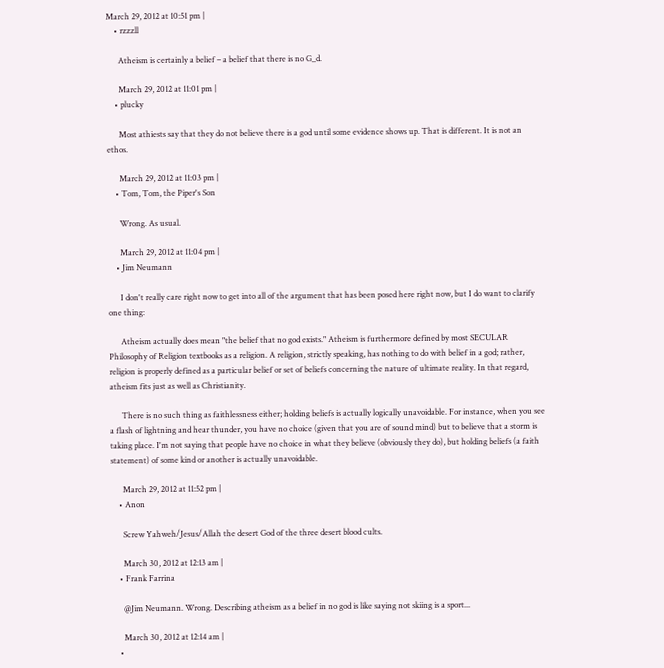March 29, 2012 at 10:51 pm |
    • rzzzll

      Atheism is certainly a belief – a belief that there is no G_d.

      March 29, 2012 at 11:01 pm |
    • plucky

      Most athiests say that they do not believe there is a god until some evidence shows up. That is different. It is not an ethos.

      March 29, 2012 at 11:03 pm |
    • Tom, Tom, the Piper's Son

      Wrong. As usual.

      March 29, 2012 at 11:04 pm |
    • Jim Neumann

      I don't really care right now to get into all of the argument that has been posed here right now, but I do want to clarify one thing:

      Atheism actually does mean "the belief that no god exists." Atheism is furthermore defined by most SECULAR Philosophy of Religion textbooks as a religion. A religion, strictly speaking, has nothing to do with belief in a god; rather, religion is properly defined as a particular belief or set of beliefs concerning the nature of ultimate reality. In that regard, atheism fits just as well as Christianity.

      There is no such thing as faithlessness either; holding beliefs is actually logically unavoidable. For instance, when you see a flash of lightning and hear thunder, you have no choice (given that you are of sound mind) but to believe that a storm is taking place. I'm not saying that people have no choice in what they believe (obviously they do), but holding beliefs (a faith statement) of some kind or another is actually unavoidable.

      March 29, 2012 at 11:52 pm |
    • Anon

      Screw Yahweh/Jesus/Allah the desert God of the three desert blood cults.

      March 30, 2012 at 12:13 am |
    • Frank Farrina

      @Jim Neumann. Wrong. Describing atheism as a belief in no god is like saying not skiing is a sport...

      March 30, 2012 at 12:14 am |
    •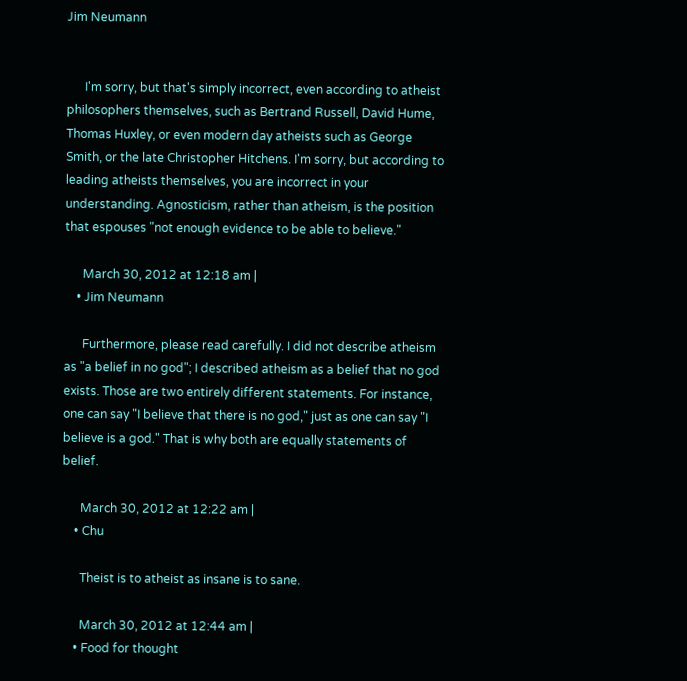Jim Neumann


      I'm sorry, but that's simply incorrect, even according to atheist philosophers themselves, such as Bertrand Russell, David Hume, Thomas Huxley, or even modern day atheists such as George Smith, or the late Christopher Hitchens. I'm sorry, but according to leading atheists themselves, you are incorrect in your understanding. Agnosticism, rather than atheism, is the position that espouses "not enough evidence to be able to believe."

      March 30, 2012 at 12:18 am |
    • Jim Neumann

      Furthermore, please read carefully. I did not describe atheism as "a belief in no god"; I described atheism as a belief that no god exists. Those are two entirely different statements. For instance, one can say "I believe that there is no god," just as one can say "I believe is a god." That is why both are equally statements of belief.

      March 30, 2012 at 12:22 am |
    • Chu

      Theist is to atheist as insane is to sane.

      March 30, 2012 at 12:44 am |
    • Food for thought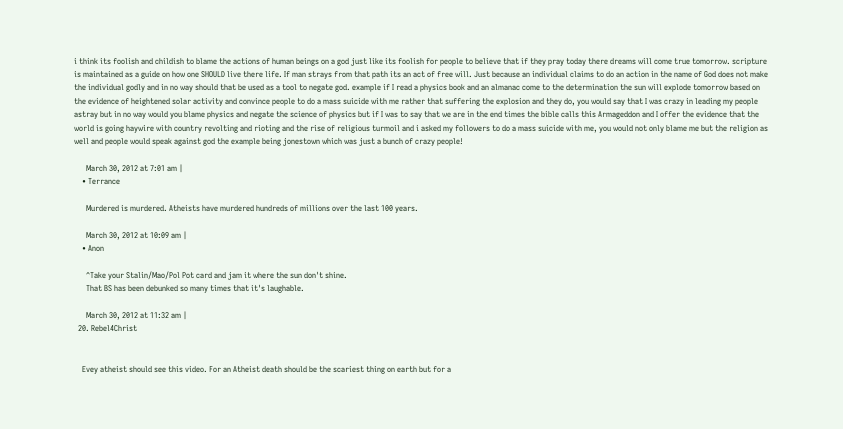i think its foolish and childish to blame the actions of human beings on a god just like its foolish for people to believe that if they pray today there dreams will come true tomorrow. scripture is maintained as a guide on how one SHOULD live there life. If man strays from that path its an act of free will. Just because an individual claims to do an action in the name of God does not make the individual godly and in no way should that be used as a tool to negate god. example if I read a physics book and an almanac come to the determination the sun will explode tomorrow based on the evidence of heightened solar activity and convince people to do a mass suicide with me rather that suffering the explosion and they do, you would say that I was crazy in leading my people astray but in no way would you blame physics and negate the science of physics but if I was to say that we are in the end times the bible calls this Armageddon and I offer the evidence that the world is going haywire with country revolting and rioting and the rise of religious turmoil and i asked my followers to do a mass suicide with me, you would not only blame me but the religion as well and people would speak against god the example being jonestown which was just a bunch of crazy people!

      March 30, 2012 at 7:01 am |
    • Terrance

      Murdered is murdered. Atheists have murdered hundreds of millions over the last 100 years.

      March 30, 2012 at 10:09 am |
    • Anon

      ^Take your Stalin/Mao/Pol Pot card and jam it where the sun don't shine.
      That BS has been debunked so many times that it's laughable.

      March 30, 2012 at 11:32 am |
  20. Rebel4Christ


    Evey atheist should see this video. For an Atheist death should be the scariest thing on earth but for a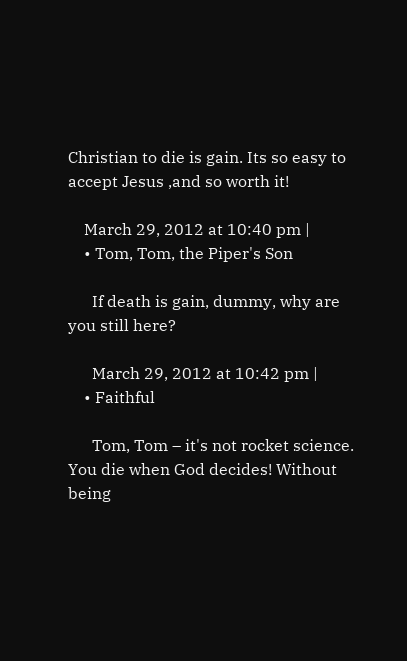Christian to die is gain. Its so easy to accept Jesus ,and so worth it!

    March 29, 2012 at 10:40 pm |
    • Tom, Tom, the Piper's Son

      If death is gain, dummy, why are you still here?

      March 29, 2012 at 10:42 pm |
    • Faithful

      Tom, Tom – it's not rocket science. You die when God decides! Without being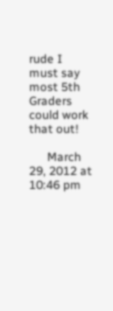rude I must say most 5th Graders could work that out!

      March 29, 2012 at 10:46 pm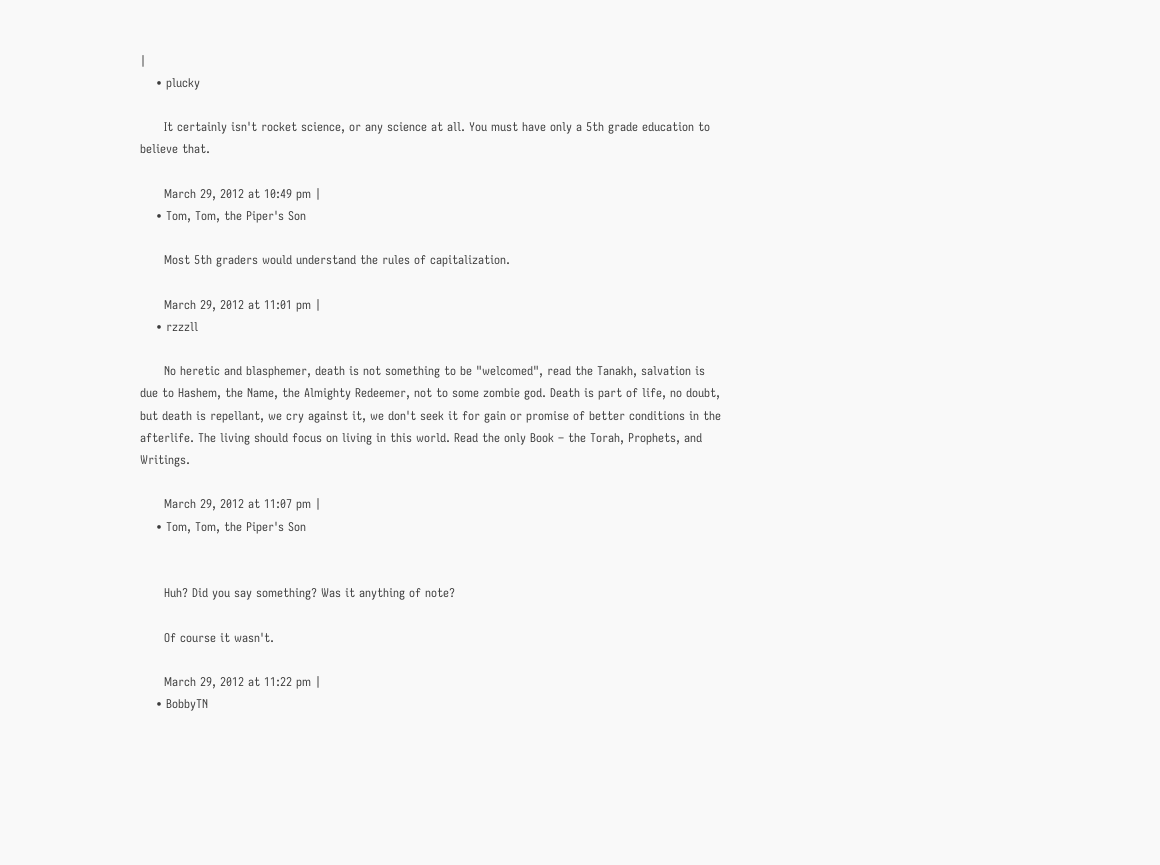|
    • plucky

      It certainly isn't rocket science, or any science at all. You must have only a 5th grade education to believe that.

      March 29, 2012 at 10:49 pm |
    • Tom, Tom, the Piper's Son

      Most 5th graders would understand the rules of capitalization.

      March 29, 2012 at 11:01 pm |
    • rzzzll

      No heretic and blasphemer, death is not something to be "welcomed", read the Tanakh, salvation is due to Hashem, the Name, the Almighty Redeemer, not to some zombie god. Death is part of life, no doubt, but death is repellant, we cry against it, we don't seek it for gain or promise of better conditions in the afterlife. The living should focus on living in this world. Read the only Book – the Torah, Prophets, and Writings.

      March 29, 2012 at 11:07 pm |
    • Tom, Tom, the Piper's Son


      Huh? Did you say something? Was it anything of note?

      Of course it wasn't.

      March 29, 2012 at 11:22 pm |
    • BobbyTN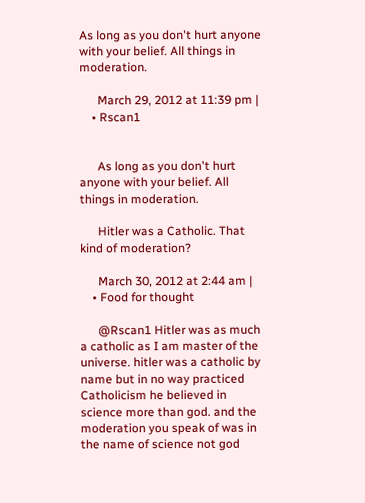As long as you don't hurt anyone with your belief. All things in moderation.

      March 29, 2012 at 11:39 pm |
    • Rscan1


      As long as you don't hurt anyone with your belief. All things in moderation.

      Hitler was a Catholic. That kind of moderation?

      March 30, 2012 at 2:44 am |
    • Food for thought

      @Rscan1 Hitler was as much a catholic as I am master of the universe. hitler was a catholic by name but in no way practiced Catholicism he believed in science more than god. and the moderation you speak of was in the name of science not god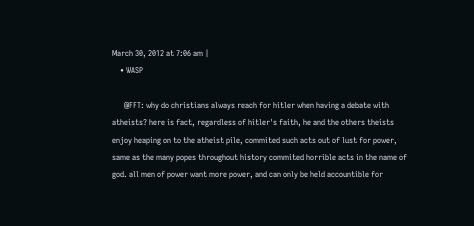March 30, 2012 at 7:06 am |
    • WASP

      @FFT: why do christians always reach for hitler when having a debate with atheists? here is fact, regardless of hitler's faith, he and the others theists enjoy heaping on to the atheist pile, commited such acts out of lust for power, same as the many popes throughout history commited horrible acts in the name of god. all men of power want more power, and can only be held accountible for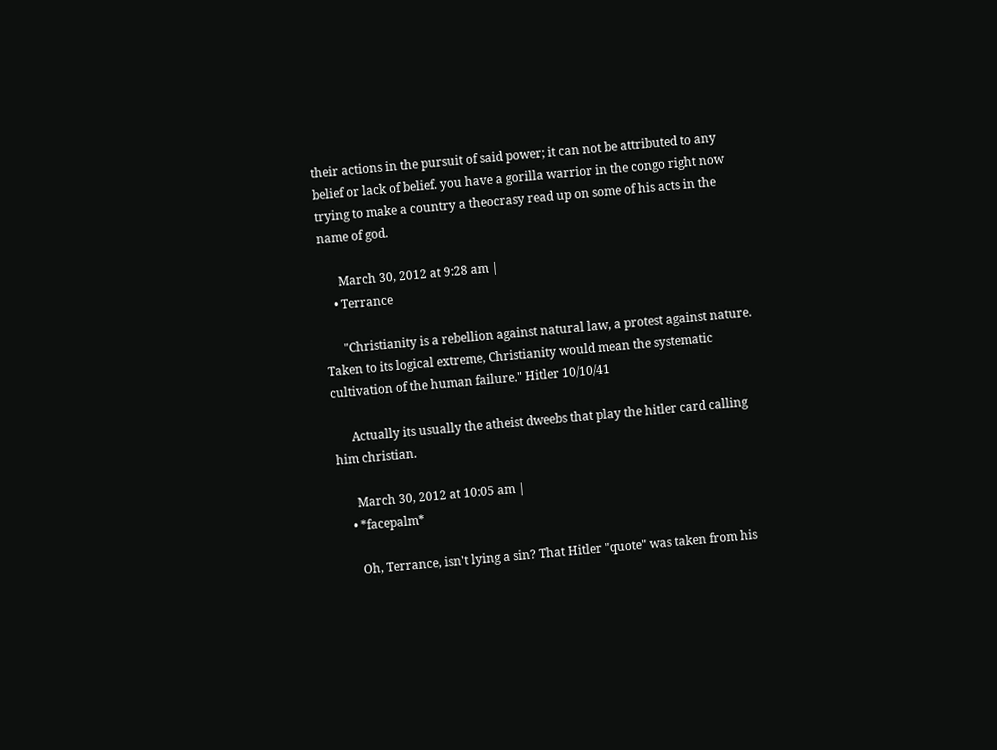their actions in the pursuit of said power; it can not be attributed to any belief or lack of belief. you have a gorilla warrior in the congo right now trying to make a country a theocrasy read up on some of his acts in the name of god.

      March 30, 2012 at 9:28 am |
    • Terrance

      "Christianity is a rebellion against natural law, a protest against nature. Taken to its logical extreme, Christianity would mean the systematic cultivation of the human failure." Hitler 10/10/41

      Actually its usually the atheist dweebs that play the hitler card calling him christian.

      March 30, 2012 at 10:05 am |
    • *facepalm*

      Oh, Terrance, isn't lying a sin? That Hitler "quote" was taken from his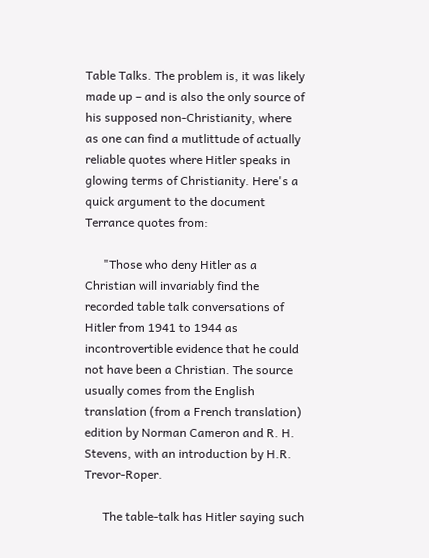Table Talks. The problem is, it was likely made up – and is also the only source of his supposed non-Christianity, where as one can find a mutlittude of actually reliable quotes where Hitler speaks in glowing terms of Christianity. Here's a quick argument to the document Terrance quotes from:

      "Those who deny Hitler as a Christian will invariably find the recorded table talk conversations of Hitler from 1941 to 1944 as incontrovertible evidence that he could not have been a Christian. The source usually comes from the English translation (from a French translation) edition by Norman Cameron and R. H. Stevens, with an introduction by H.R. Trevor-Roper.

      The table-talk has Hitler saying such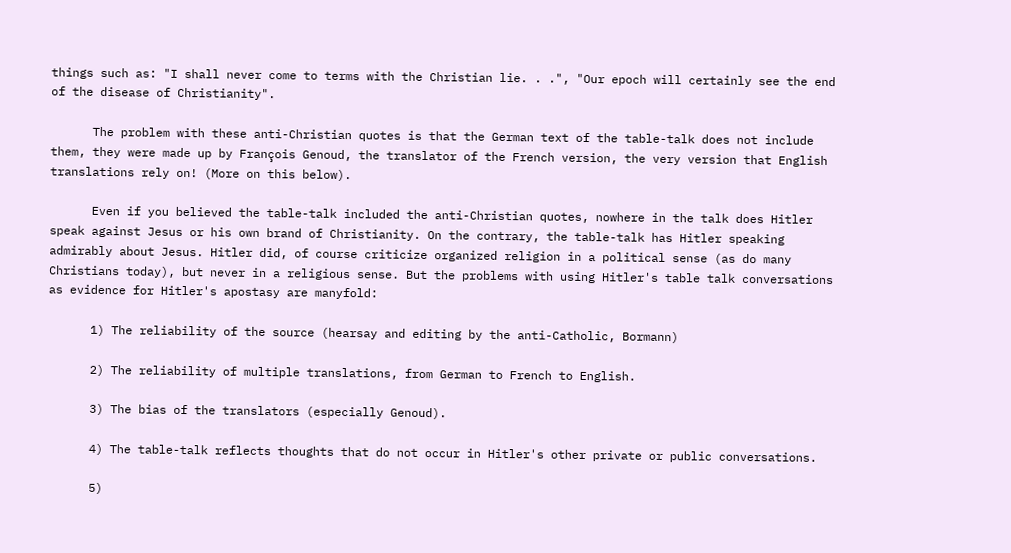things such as: "I shall never come to terms with the Christian lie. . .", "Our epoch will certainly see the end of the disease of Christianity".

      The problem with these anti-Christian quotes is that the German text of the table-talk does not include them, they were made up by François Genoud, the translator of the French version, the very version that English translations rely on! (More on this below).

      Even if you believed the table-talk included the anti-Christian quotes, nowhere in the talk does Hitler speak against Jesus or his own brand of Christianity. On the contrary, the table-talk has Hitler speaking admirably about Jesus. Hitler did, of course criticize organized religion in a political sense (as do many Christians today), but never in a religious sense. But the problems with using Hitler's table talk conversations as evidence for Hitler's apostasy are manyfold:

      1) The reliability of the source (hearsay and editing by the anti-Catholic, Bormann)

      2) The reliability of multiple translations, from German to French to English.

      3) The bias of the translators (especially Genoud).

      4) The table-talk reflects thoughts that do not occur in Hitler's other private or public conversations.

      5)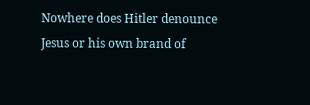Nowhere does Hitler denounce Jesus or his own brand of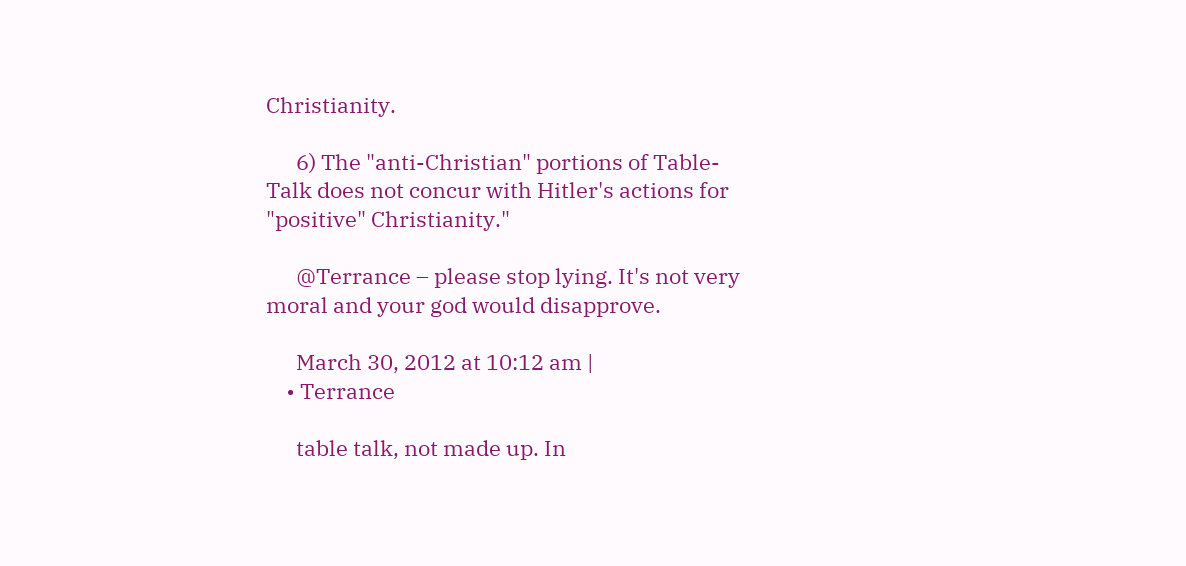Christianity.

      6) The "anti-Christian" portions of Table-Talk does not concur with Hitler's actions for "positive" Christianity."

      @Terrance – please stop lying. It's not very moral and your god would disapprove.

      March 30, 2012 at 10:12 am |
    • Terrance

      table talk, not made up. In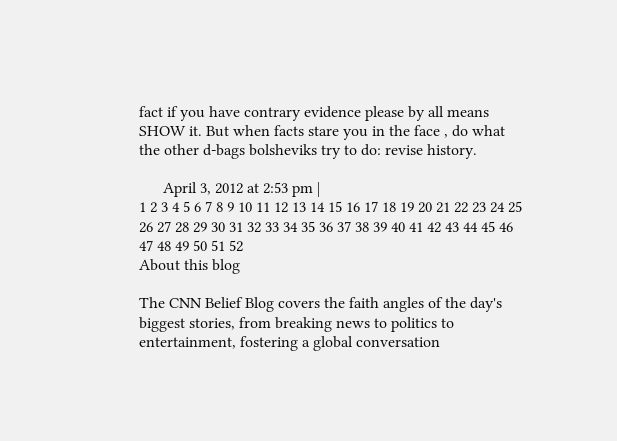fact if you have contrary evidence please by all means SHOW it. But when facts stare you in the face , do what the other d-bags bolsheviks try to do: revise history.

      April 3, 2012 at 2:53 pm |
1 2 3 4 5 6 7 8 9 10 11 12 13 14 15 16 17 18 19 20 21 22 23 24 25 26 27 28 29 30 31 32 33 34 35 36 37 38 39 40 41 42 43 44 45 46 47 48 49 50 51 52
About this blog

The CNN Belief Blog covers the faith angles of the day's biggest stories, from breaking news to politics to entertainment, fostering a global conversation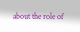about the role of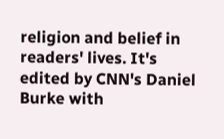religion and belief in readers' lives. It's edited by CNN's Daniel Burke with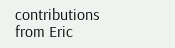contributions from Eric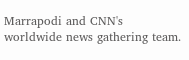Marrapodi and CNN's worldwide news gathering team.